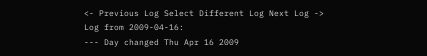<- Previous Log Select Different Log Next Log ->
Log from 2009-04-16:
--- Day changed Thu Apr 16 2009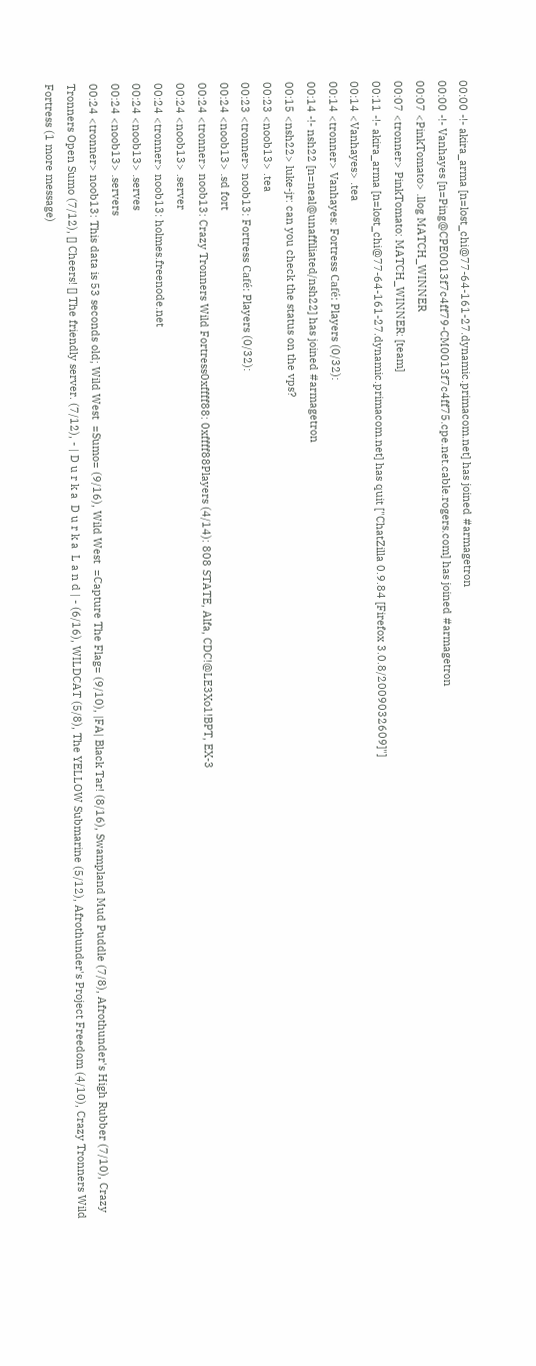00:00 -!- akira_arma [n=lost_chi@77-64-161-27.dynamic.primacom.net] has joined #armagetron
00:00 -!- Vanhayes [n=Ping@CPE0013f7c4ff79-CM0013f7c4ff75.cpe.net.cable.rogers.com] has joined #armagetron
00:07 <PinkTomato> .llog MATCH_WINNER
00:07 <tronner> PinkTomato: MATCH_WINNER: [team]
00:11 -!- akira_arma [n=lost_chi@77-64-161-27.dynamic.primacom.net] has quit ["ChatZilla 0.9.84 [Firefox 3.0.8/2009032609]"]
00:14 <Vanhayes> .tea
00:14 <tronner> Vanhayes: Fortress Café: Players (0/32):
00:14 -!- nsh22 [n=neal@unaffiliated/nsh22] has joined #armagetron
00:15 <nsh22> luke-jr: can you check the status on the vps?
00:23 <noob13> .tea
00:23 <tronner> noob13: Fortress Café: Players (0/32):
00:24 <noob13> .sd fort
00:24 <tronner> noob13: Crazy Tronners Wild Fortress0xffff88: 0xffff88Players (4/14): 808 STATE, Alfa, CDC!@LE3Xo1!BPT, EX-3
00:24 <noob13> .server
00:24 <tronner> noob13: holmes.freenode.net
00:24 <noob13> .serves
00:24 <noob13> .servers
00:24 <tronner> noob13: This data is 53 seconds old; Wild West  =Sumo= (9/16), Wild West  =Capture The Flag= (9/10), |FA| Black Tar! (8/16), Swampland Mud Puddle (7/8), Afrothunder's High Rubber (7/10), Crazy Tronners Open Sumo (7/12), [] Cheers! [] The friendly server. (7/12), - | D u r k a  D u r k a  L a n d | - (6/16), WILDCAT (5/8), The YELLOW Submarine (5/12), Afrothunder's Project Freedom (4/10), Crazy Tronners Wild Fortress (1 more message)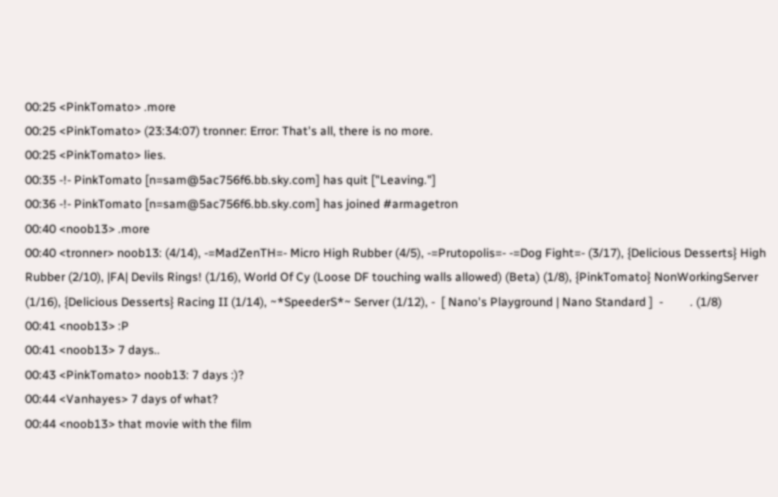00:25 <PinkTomato> .more
00:25 <PinkTomato> (23:34:07) tronner: Error: That's all, there is no more.
00:25 <PinkTomato> lies.
00:35 -!- PinkTomato [n=sam@5ac756f6.bb.sky.com] has quit ["Leaving."]
00:36 -!- PinkTomato [n=sam@5ac756f6.bb.sky.com] has joined #armagetron
00:40 <noob13> .more
00:40 <tronner> noob13: (4/14), -=MadZenTH=- Micro High Rubber (4/5), -=Prutopolis=- -=Dog Fight=- (3/17), {Delicious Desserts} High Rubber (2/10), |FA| Devils Rings! (1/16), World Of Cy (Loose DF touching walls allowed) (Beta) (1/8), {PinkTomato} NonWorkingServer (1/16), {Delicious Desserts} Racing II (1/14), ~*SpeederS*~ Server (1/12), -  [ Nano's Playground | Nano Standard ]  -         . (1/8)
00:41 <noob13> :P
00:41 <noob13> 7 days..
00:43 <PinkTomato> noob13: 7 days :)?
00:44 <Vanhayes> 7 days of what?
00:44 <noob13> that movie with the film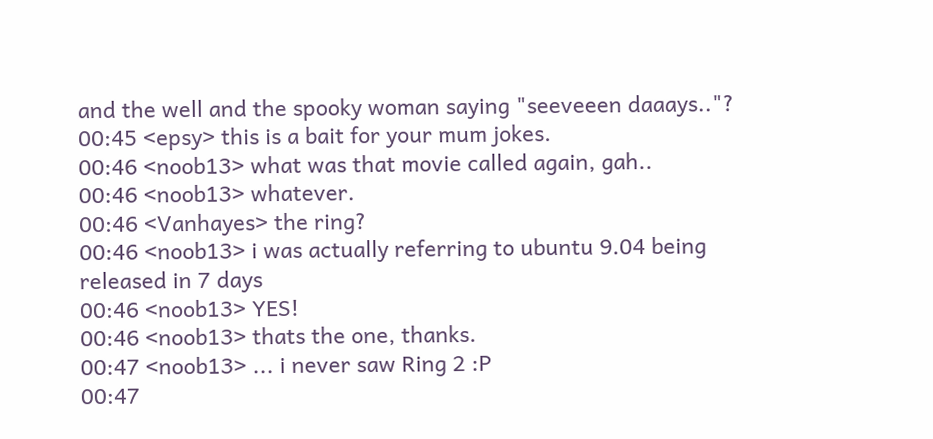and the well and the spooky woman saying "seeveeen daaays.."?
00:45 <epsy> this is a bait for your mum jokes.
00:46 <noob13> what was that movie called again, gah..
00:46 <noob13> whatever.
00:46 <Vanhayes> the ring?
00:46 <noob13> i was actually referring to ubuntu 9.04 being released in 7 days
00:46 <noob13> YES!
00:46 <noob13> thats the one, thanks.
00:47 <noob13> ... i never saw Ring 2 :P
00:47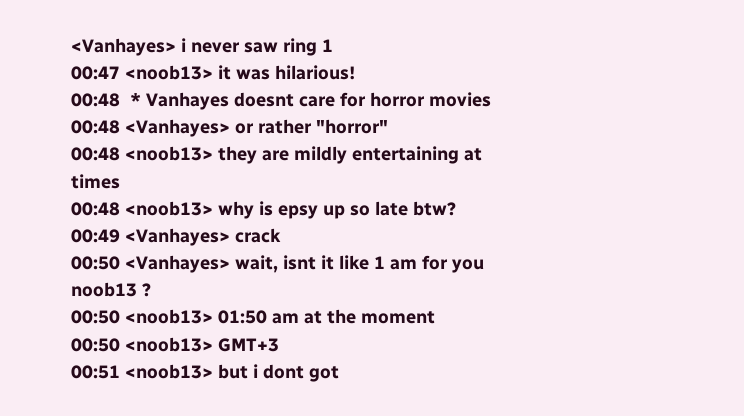<Vanhayes> i never saw ring 1
00:47 <noob13> it was hilarious!
00:48  * Vanhayes doesnt care for horror movies
00:48 <Vanhayes> or rather "horror"
00:48 <noob13> they are mildly entertaining at times
00:48 <noob13> why is epsy up so late btw?
00:49 <Vanhayes> crack
00:50 <Vanhayes> wait, isnt it like 1 am for you noob13 ?
00:50 <noob13> 01:50 am at the moment
00:50 <noob13> GMT+3
00:51 <noob13> but i dont got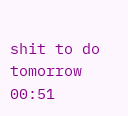shit to do tomorrow
00:51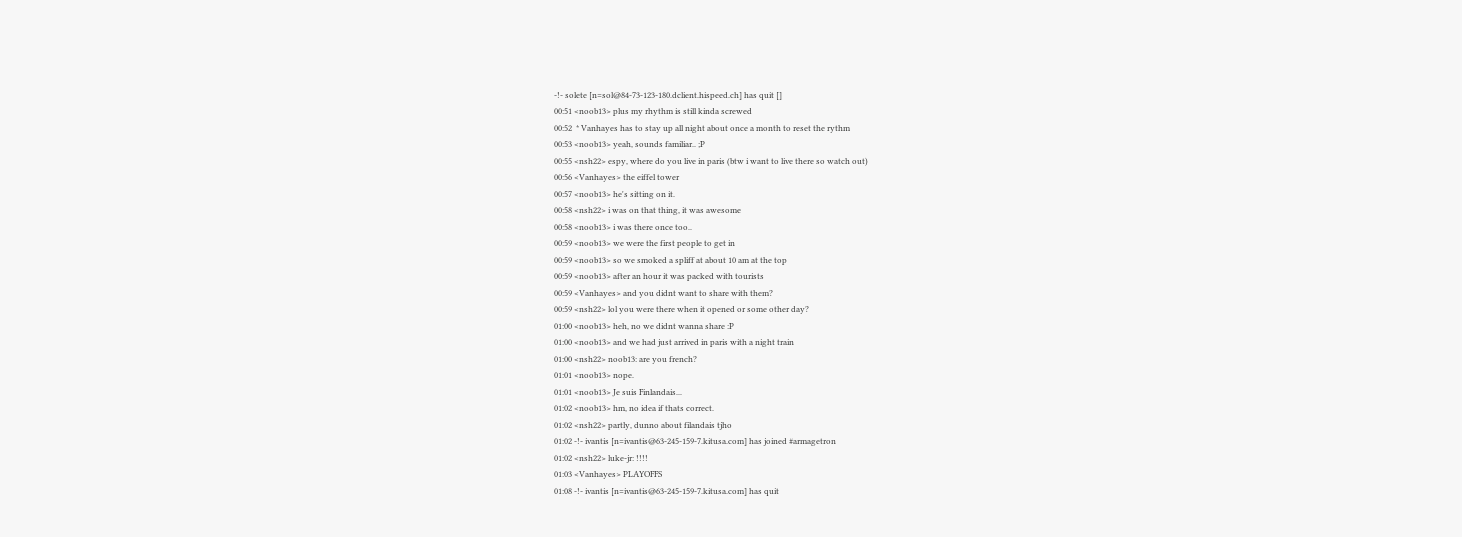-!- solete [n=sol@84-73-123-180.dclient.hispeed.ch] has quit []
00:51 <noob13> plus my rhythm is still kinda screwed
00:52  * Vanhayes has to stay up all night about once a month to reset the rythm
00:53 <noob13> yeah, sounds familiar.. ;P
00:55 <nsh22> espy, where do you live in paris (btw i want to live there so watch out)
00:56 <Vanhayes> the eiffel tower
00:57 <noob13> he's sitting on it.
00:58 <nsh22> i was on that thing, it was awesome
00:58 <noob13> i was there once too..
00:59 <noob13> we were the first people to get in
00:59 <noob13> so we smoked a spliff at about 10 am at the top
00:59 <noob13> after an hour it was packed with tourists
00:59 <Vanhayes> and you didnt want to share with them?
00:59 <nsh22> lol you were there when it opened or some other day?
01:00 <noob13> heh, no we didnt wanna share :P
01:00 <noob13> and we had just arrived in paris with a night train
01:00 <nsh22> noob13: are you french?
01:01 <noob13> nope.
01:01 <noob13> Je suis Finlandais...
01:02 <noob13> hm, no idea if thats correct.
01:02 <nsh22> partly, dunno about filandais tjho
01:02 -!- ivantis [n=ivantis@63-245-159-7.kitusa.com] has joined #armagetron
01:02 <nsh22> luke-jr: !!!!
01:03 <Vanhayes> PLAYOFFS
01:08 -!- ivantis [n=ivantis@63-245-159-7.kitusa.com] has quit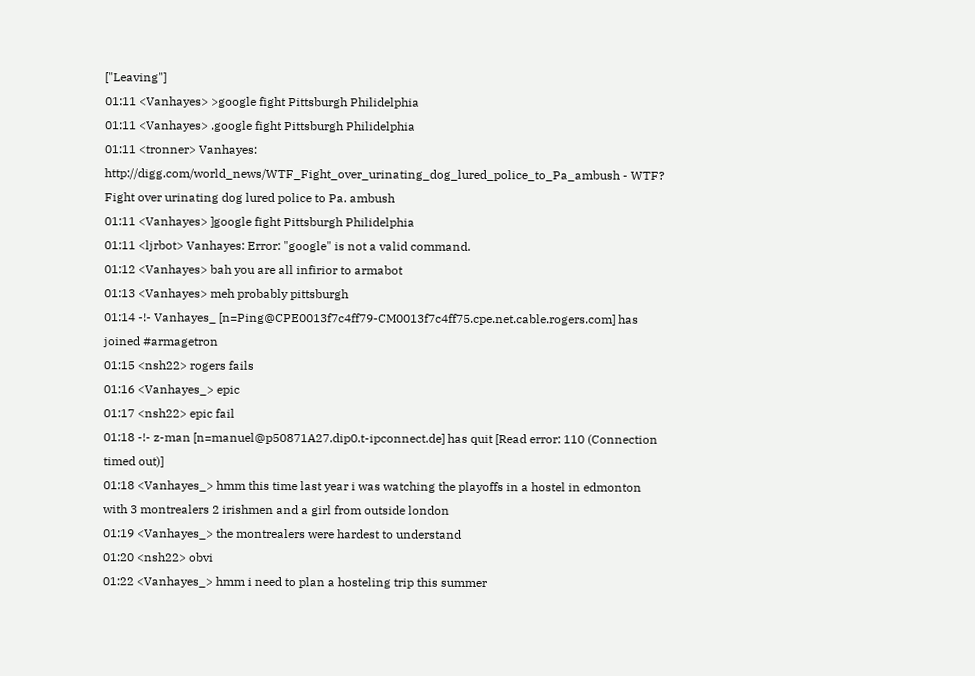["Leaving"]
01:11 <Vanhayes> >google fight Pittsburgh Philidelphia
01:11 <Vanhayes> .google fight Pittsburgh Philidelphia
01:11 <tronner> Vanhayes: http://digg.com/world_news/WTF_Fight_over_urinating_dog_lured_police_to_Pa_ambush - WTF? Fight over urinating dog lured police to Pa. ambush
01:11 <Vanhayes> ]google fight Pittsburgh Philidelphia
01:11 <ljrbot> Vanhayes: Error: "google" is not a valid command.
01:12 <Vanhayes> bah you are all infirior to armabot
01:13 <Vanhayes> meh probably pittsburgh
01:14 -!- Vanhayes_ [n=Ping@CPE0013f7c4ff79-CM0013f7c4ff75.cpe.net.cable.rogers.com] has joined #armagetron
01:15 <nsh22> rogers fails
01:16 <Vanhayes_> epic
01:17 <nsh22> epic fail
01:18 -!- z-man [n=manuel@p50871A27.dip0.t-ipconnect.de] has quit [Read error: 110 (Connection timed out)]
01:18 <Vanhayes_> hmm this time last year i was watching the playoffs in a hostel in edmonton with 3 montrealers 2 irishmen and a girl from outside london
01:19 <Vanhayes_> the montrealers were hardest to understand
01:20 <nsh22> obvi
01:22 <Vanhayes_> hmm i need to plan a hosteling trip this summer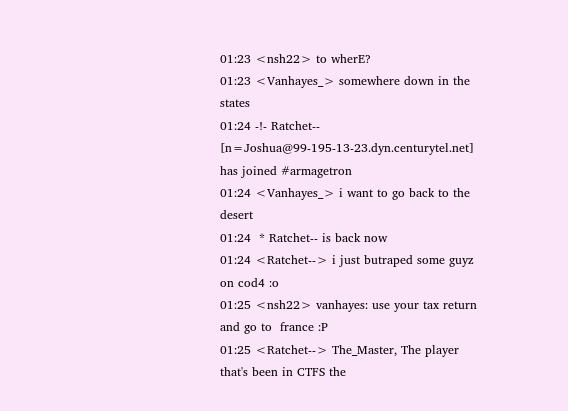01:23 <nsh22> to wherE?
01:23 <Vanhayes_> somewhere down in the states
01:24 -!- Ratchet-- [n=Joshua@99-195-13-23.dyn.centurytel.net] has joined #armagetron
01:24 <Vanhayes_> i want to go back to the desert
01:24  * Ratchet-- is back now
01:24 <Ratchet--> i just butraped some guyz on cod4 :o
01:25 <nsh22> vanhayes: use your tax return and go to  france :P
01:25 <Ratchet--> The_Master, The player that's been in CTFS the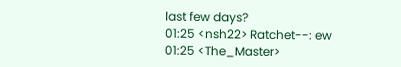last few days?
01:25 <nsh22> Ratchet--: ew
01:25 <The_Master>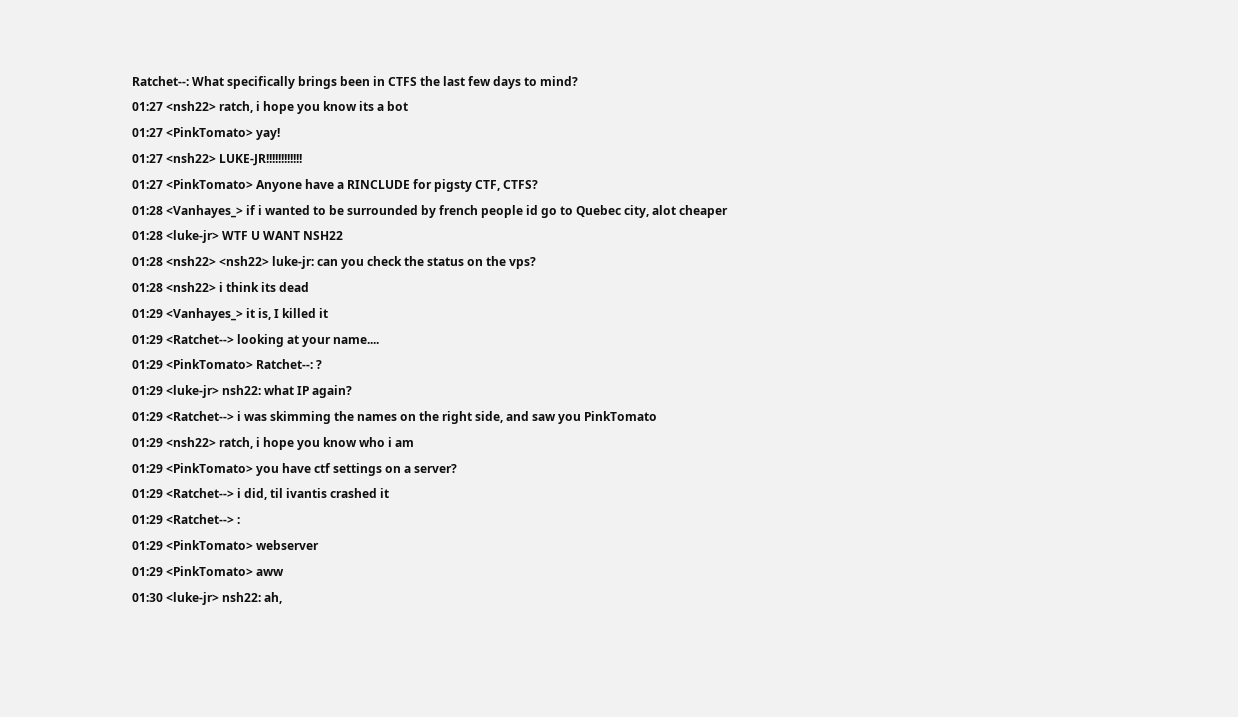Ratchet--: What specifically brings been in CTFS the last few days to mind?
01:27 <nsh22> ratch, i hope you know its a bot
01:27 <PinkTomato> yay!
01:27 <nsh22> LUKE-JR!!!!!!!!!!!!
01:27 <PinkTomato> Anyone have a RINCLUDE for pigsty CTF, CTFS?
01:28 <Vanhayes_> if i wanted to be surrounded by french people id go to Quebec city, alot cheaper
01:28 <luke-jr> WTF U WANT NSH22
01:28 <nsh22> <nsh22> luke-jr: can you check the status on the vps?
01:28 <nsh22> i think its dead
01:29 <Vanhayes_> it is, I killed it
01:29 <Ratchet--> looking at your name....
01:29 <PinkTomato> Ratchet--: ?
01:29 <luke-jr> nsh22: what IP again?
01:29 <Ratchet--> i was skimming the names on the right side, and saw you PinkTomato
01:29 <nsh22> ratch, i hope you know who i am
01:29 <PinkTomato> you have ctf settings on a server?
01:29 <Ratchet--> i did, til ivantis crashed it
01:29 <Ratchet--> :
01:29 <PinkTomato> webserver
01:29 <PinkTomato> aww
01:30 <luke-jr> nsh22: ah,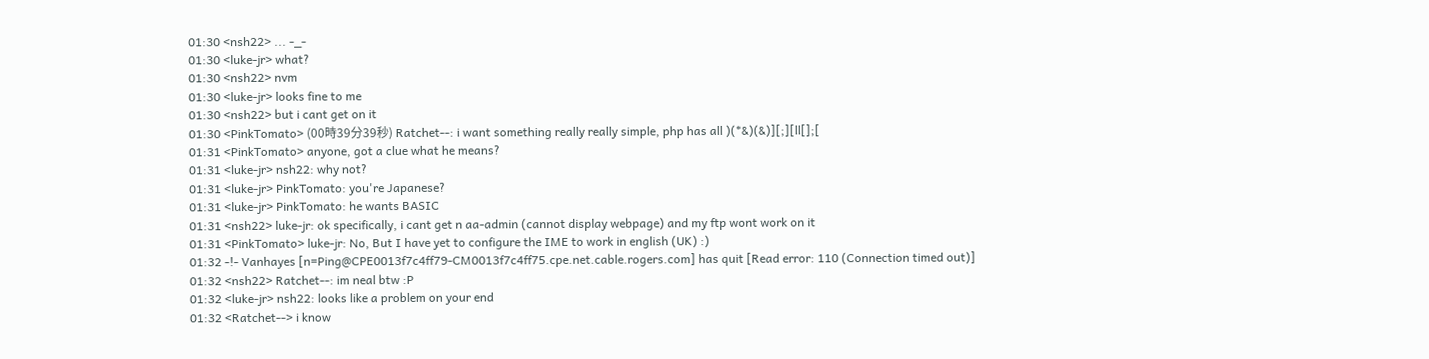01:30 <nsh22> ... -_-
01:30 <luke-jr> what?
01:30 <nsh22> nvm
01:30 <luke-jr> looks fine to me
01:30 <nsh22> but i cant get on it
01:30 <PinkTomato> (00時39分39秒) Ratchet--: i want something really really simple, php has all )(*&)(&)][;][ll[];[
01:31 <PinkTomato> anyone, got a clue what he means?
01:31 <luke-jr> nsh22: why not?
01:31 <luke-jr> PinkTomato: you're Japanese?
01:31 <luke-jr> PinkTomato: he wants BASIC
01:31 <nsh22> luke-jr: ok specifically, i cant get n aa-admin (cannot display webpage) and my ftp wont work on it
01:31 <PinkTomato> luke-jr: No, But I have yet to configure the IME to work in english (UK) :)
01:32 -!- Vanhayes [n=Ping@CPE0013f7c4ff79-CM0013f7c4ff75.cpe.net.cable.rogers.com] has quit [Read error: 110 (Connection timed out)]
01:32 <nsh22> Ratchet--: im neal btw :P
01:32 <luke-jr> nsh22: looks like a problem on your end
01:32 <Ratchet--> i know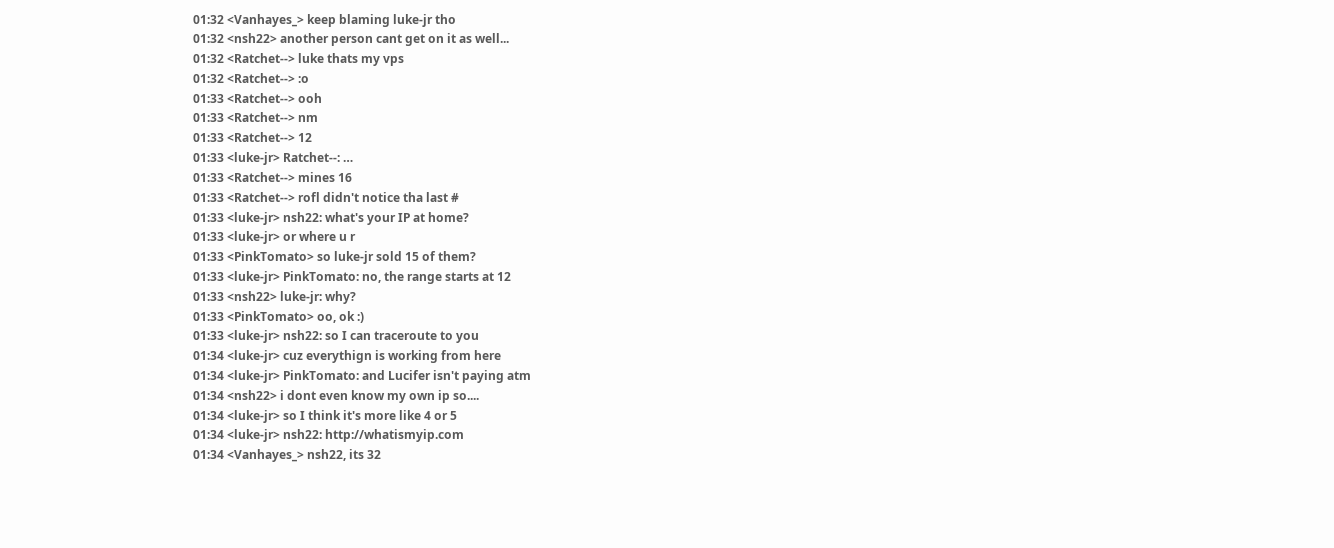01:32 <Vanhayes_> keep blaming luke-jr tho
01:32 <nsh22> another person cant get on it as well...
01:32 <Ratchet--> luke thats my vps
01:32 <Ratchet--> :o
01:33 <Ratchet--> ooh
01:33 <Ratchet--> nm
01:33 <Ratchet--> 12
01:33 <luke-jr> Ratchet--: …
01:33 <Ratchet--> mines 16
01:33 <Ratchet--> rofl didn't notice tha last #
01:33 <luke-jr> nsh22: what's your IP at home?
01:33 <luke-jr> or where u r
01:33 <PinkTomato> so luke-jr sold 15 of them?
01:33 <luke-jr> PinkTomato: no, the range starts at 12
01:33 <nsh22> luke-jr: why?
01:33 <PinkTomato> oo, ok :)
01:33 <luke-jr> nsh22: so I can traceroute to you
01:34 <luke-jr> cuz everythign is working from here
01:34 <luke-jr> PinkTomato: and Lucifer isn't paying atm
01:34 <nsh22> i dont even know my own ip so....
01:34 <luke-jr> so I think it's more like 4 or 5
01:34 <luke-jr> nsh22: http://whatismyip.com
01:34 <Vanhayes_> nsh22, its 32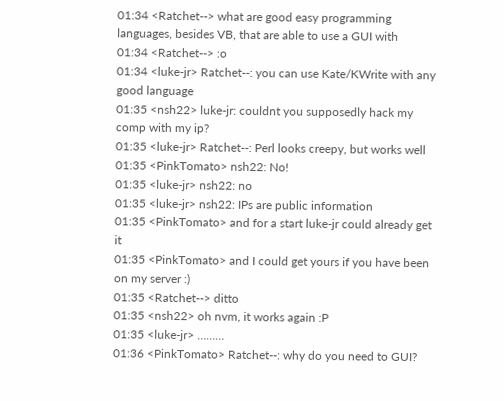01:34 <Ratchet--> what are good easy programming languages, besides VB, that are able to use a GUI with
01:34 <Ratchet--> :o
01:34 <luke-jr> Ratchet--: you can use Kate/KWrite with any good language
01:35 <nsh22> luke-jr: couldnt you supposedly hack my comp with my ip?
01:35 <luke-jr> Ratchet--: Perl looks creepy, but works well
01:35 <PinkTomato> nsh22: No!
01:35 <luke-jr> nsh22: no
01:35 <luke-jr> nsh22: IPs are public information
01:35 <PinkTomato> and for a start luke-jr could already get it
01:35 <PinkTomato> and I could get yours if you have been on my server :)
01:35 <Ratchet--> ditto
01:35 <nsh22> oh nvm, it works again :P
01:35 <luke-jr> ………
01:36 <PinkTomato> Ratchet--: why do you need to GUI?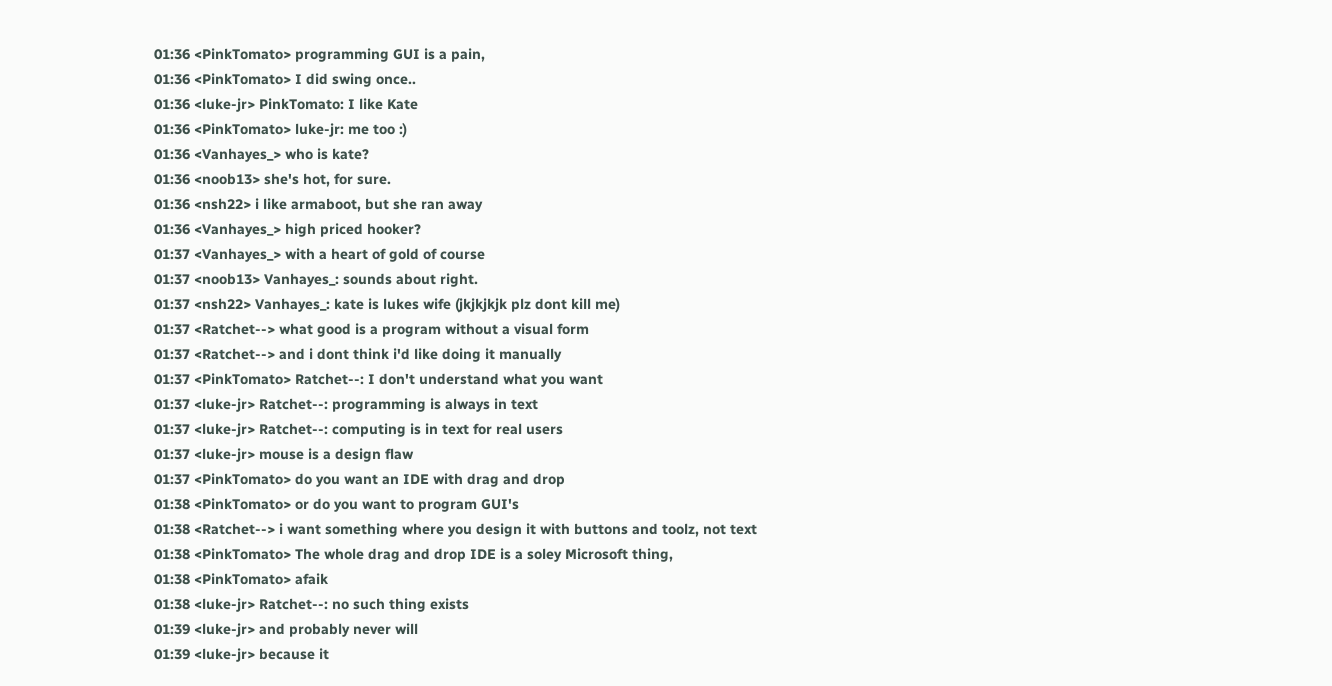01:36 <PinkTomato> programming GUI is a pain,
01:36 <PinkTomato> I did swing once..
01:36 <luke-jr> PinkTomato: I like Kate
01:36 <PinkTomato> luke-jr: me too :)
01:36 <Vanhayes_> who is kate?
01:36 <noob13> she's hot, for sure.
01:36 <nsh22> i like armaboot, but she ran away
01:36 <Vanhayes_> high priced hooker?
01:37 <Vanhayes_> with a heart of gold of course
01:37 <noob13> Vanhayes_: sounds about right.
01:37 <nsh22> Vanhayes_: kate is lukes wife (jkjkjkjk plz dont kill me)
01:37 <Ratchet--> what good is a program without a visual form
01:37 <Ratchet--> and i dont think i'd like doing it manually
01:37 <PinkTomato> Ratchet--: I don't understand what you want
01:37 <luke-jr> Ratchet--: programming is always in text
01:37 <luke-jr> Ratchet--: computing is in text for real users
01:37 <luke-jr> mouse is a design flaw
01:37 <PinkTomato> do you want an IDE with drag and drop
01:38 <PinkTomato> or do you want to program GUI's
01:38 <Ratchet--> i want something where you design it with buttons and toolz, not text
01:38 <PinkTomato> The whole drag and drop IDE is a soley Microsoft thing,
01:38 <PinkTomato> afaik
01:38 <luke-jr> Ratchet--: no such thing exists
01:39 <luke-jr> and probably never will
01:39 <luke-jr> because it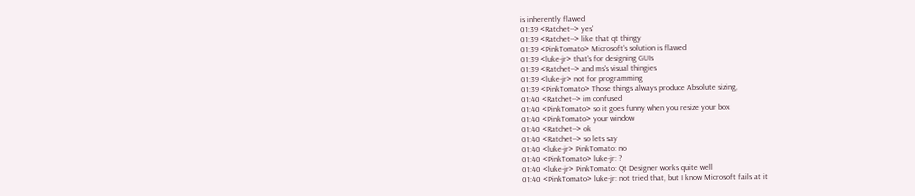is inherently flawed
01:39 <Ratchet--> yes'
01:39 <Ratchet--> like that qt thingy
01:39 <PinkTomato> Microsoft's solution is flawed
01:39 <luke-jr> that's for designing GUIs
01:39 <Ratchet--> and ms's visual thingies
01:39 <luke-jr> not for programming
01:39 <PinkTomato> Those things always produce Absolute sizing,
01:40 <Ratchet--> im confused
01:40 <PinkTomato> so it goes funny when you resize your box
01:40 <PinkTomato> your window
01:40 <Ratchet--> ok
01:40 <Ratchet--> so lets say
01:40 <luke-jr> PinkTomato: no
01:40 <PinkTomato> luke-jr: ?
01:40 <luke-jr> PinkTomato: Qt Designer works quite well
01:40 <PinkTomato> luke-jr: not tried that, but I know Microsoft fails at it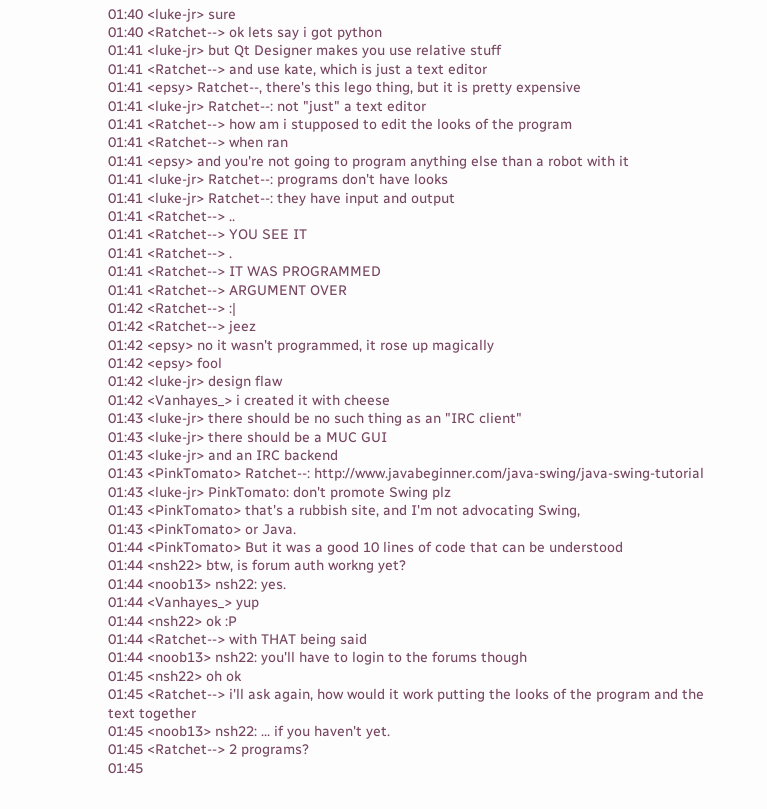01:40 <luke-jr> sure
01:40 <Ratchet--> ok lets say i got python
01:41 <luke-jr> but Qt Designer makes you use relative stuff
01:41 <Ratchet--> and use kate, which is just a text editor
01:41 <epsy> Ratchet--, there's this lego thing, but it is pretty expensive
01:41 <luke-jr> Ratchet--: not "just" a text editor
01:41 <Ratchet--> how am i stupposed to edit the looks of the program
01:41 <Ratchet--> when ran
01:41 <epsy> and you're not going to program anything else than a robot with it
01:41 <luke-jr> Ratchet--: programs don't have looks
01:41 <luke-jr> Ratchet--: they have input and output
01:41 <Ratchet--> ..
01:41 <Ratchet--> YOU SEE IT
01:41 <Ratchet--> .
01:41 <Ratchet--> IT WAS PROGRAMMED
01:41 <Ratchet--> ARGUMENT OVER
01:42 <Ratchet--> :|
01:42 <Ratchet--> jeez
01:42 <epsy> no it wasn't programmed, it rose up magically
01:42 <epsy> fool
01:42 <luke-jr> design flaw
01:42 <Vanhayes_> i created it with cheese
01:43 <luke-jr> there should be no such thing as an "IRC client"
01:43 <luke-jr> there should be a MUC GUI
01:43 <luke-jr> and an IRC backend
01:43 <PinkTomato> Ratchet--: http://www.javabeginner.com/java-swing/java-swing-tutorial
01:43 <luke-jr> PinkTomato: don't promote Swing plz
01:43 <PinkTomato> that's a rubbish site, and I'm not advocating Swing,
01:43 <PinkTomato> or Java.
01:44 <PinkTomato> But it was a good 10 lines of code that can be understood
01:44 <nsh22> btw, is forum auth workng yet?
01:44 <noob13> nsh22: yes.
01:44 <Vanhayes_> yup
01:44 <nsh22> ok :P
01:44 <Ratchet--> with THAT being said
01:44 <noob13> nsh22: you'll have to login to the forums though
01:45 <nsh22> oh ok
01:45 <Ratchet--> i'll ask again, how would it work putting the looks of the program and the text together
01:45 <noob13> nsh22: ... if you haven't yet.
01:45 <Ratchet--> 2 programs?
01:45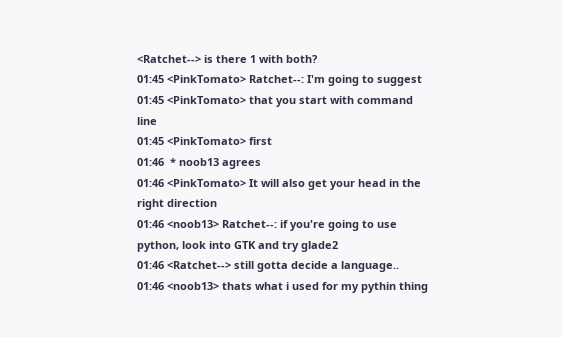<Ratchet--> is there 1 with both?
01:45 <PinkTomato> Ratchet--: I'm going to suggest
01:45 <PinkTomato> that you start with command line
01:45 <PinkTomato> first
01:46  * noob13 agrees
01:46 <PinkTomato> It will also get your head in the right direction
01:46 <noob13> Ratchet--: if you're going to use python, look into GTK and try glade2
01:46 <Ratchet--> still gotta decide a language..
01:46 <noob13> thats what i used for my pythin thing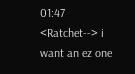01:47 <Ratchet--> i want an ez one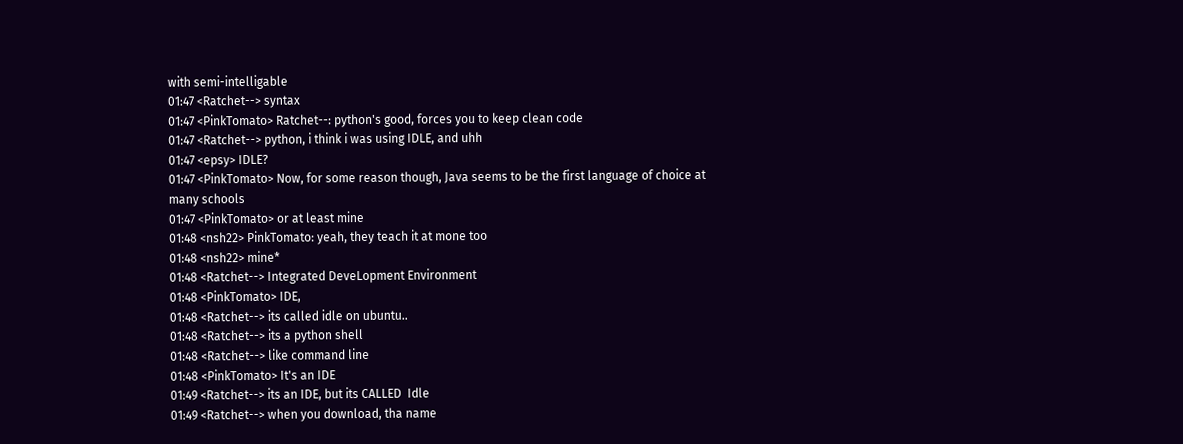with semi-intelligable
01:47 <Ratchet--> syntax
01:47 <PinkTomato> Ratchet--: python's good, forces you to keep clean code
01:47 <Ratchet--> python, i think i was using IDLE, and uhh
01:47 <epsy> IDLE?
01:47 <PinkTomato> Now, for some reason though, Java seems to be the first language of choice at many schools
01:47 <PinkTomato> or at least mine
01:48 <nsh22> PinkTomato: yeah, they teach it at mone too
01:48 <nsh22> mine*
01:48 <Ratchet--> Integrated DeveLopment Environment
01:48 <PinkTomato> IDE,
01:48 <Ratchet--> its called idle on ubuntu..
01:48 <Ratchet--> its a python shell
01:48 <Ratchet--> like command line
01:48 <PinkTomato> It's an IDE
01:49 <Ratchet--> its an IDE, but its CALLED  Idle
01:49 <Ratchet--> when you download, tha name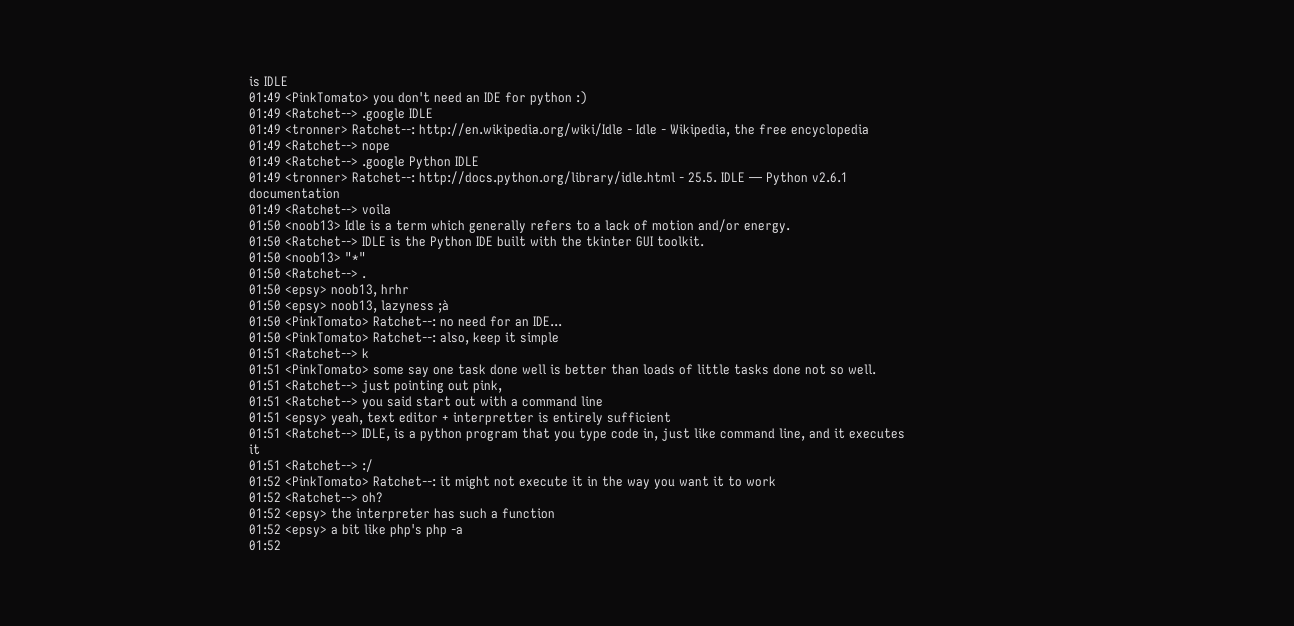is IDLE
01:49 <PinkTomato> you don't need an IDE for python :)
01:49 <Ratchet--> .google IDLE
01:49 <tronner> Ratchet--: http://en.wikipedia.org/wiki/Idle - Idle - Wikipedia, the free encyclopedia
01:49 <Ratchet--> nope
01:49 <Ratchet--> .google Python IDLE
01:49 <tronner> Ratchet--: http://docs.python.org/library/idle.html - 25.5. IDLE — Python v2.6.1 documentation
01:49 <Ratchet--> voila
01:50 <noob13> Idle is a term which generally refers to a lack of motion and/or energy.
01:50 <Ratchet--> IDLE is the Python IDE built with the tkinter GUI toolkit.
01:50 <noob13> "*"
01:50 <Ratchet--> .
01:50 <epsy> noob13, hrhr
01:50 <epsy> noob13, lazyness ;à
01:50 <PinkTomato> Ratchet--: no need for an IDE...
01:50 <PinkTomato> Ratchet--: also, keep it simple
01:51 <Ratchet--> k
01:51 <PinkTomato> some say one task done well is better than loads of little tasks done not so well.
01:51 <Ratchet--> just pointing out pink,
01:51 <Ratchet--> you said start out with a command line
01:51 <epsy> yeah, text editor + interpretter is entirely sufficient
01:51 <Ratchet--> IDLE, is a python program that you type code in, just like command line, and it executes it
01:51 <Ratchet--> :/
01:52 <PinkTomato> Ratchet--: it might not execute it in the way you want it to work
01:52 <Ratchet--> oh?
01:52 <epsy> the interpreter has such a function
01:52 <epsy> a bit like php's php -a
01:52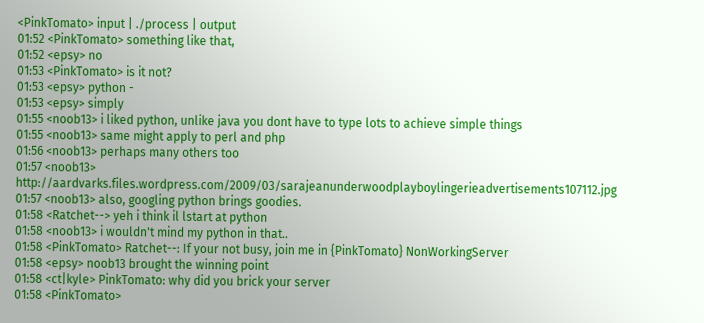<PinkTomato> input | ./process | output
01:52 <PinkTomato> something like that,
01:52 <epsy> no
01:53 <PinkTomato> is it not?
01:53 <epsy> python -
01:53 <epsy> simply
01:55 <noob13> i liked python, unlike java you dont have to type lots to achieve simple things
01:55 <noob13> same might apply to perl and php
01:56 <noob13> perhaps many others too
01:57 <noob13> http://aardvarks.files.wordpress.com/2009/03/sarajeanunderwoodplayboylingerieadvertisements107112.jpg
01:57 <noob13> also, googling python brings goodies.
01:58 <Ratchet--> yeh i think il lstart at python
01:58 <noob13> i wouldn't mind my python in that..
01:58 <PinkTomato> Ratchet--: If your not busy, join me in {PinkTomato} NonWorkingServer
01:58 <epsy> noob13 brought the winning point
01:58 <ct|kyle> PinkTomato: why did you brick your server
01:58 <PinkTomato>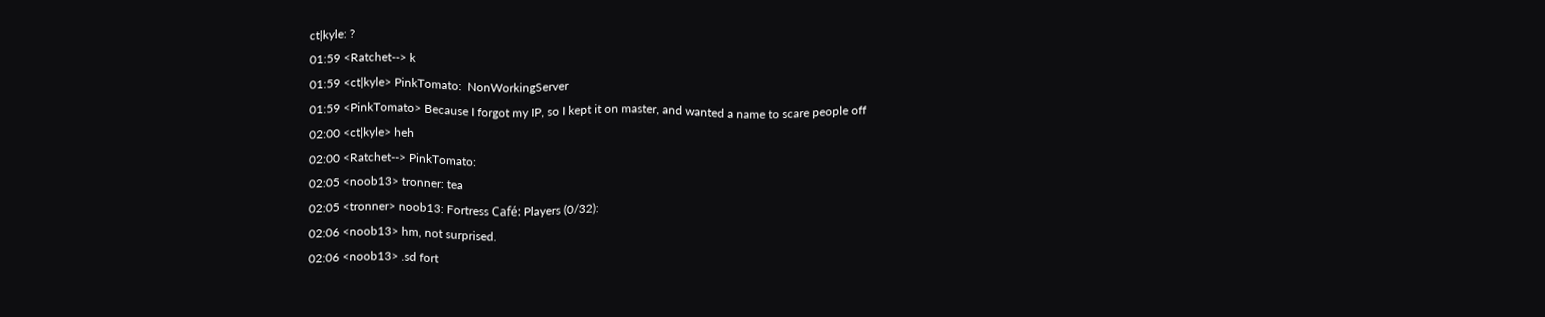ct|kyle: ?
01:59 <Ratchet--> k
01:59 <ct|kyle> PinkTomato:  NonWorkingServer
01:59 <PinkTomato> Because I forgot my IP, so I kept it on master, and wanted a name to scare people off
02:00 <ct|kyle> heh
02:00 <Ratchet--> PinkTomato:
02:05 <noob13> tronner: tea
02:05 <tronner> noob13: Fortress Café: Players (0/32):
02:06 <noob13> hm, not surprised.
02:06 <noob13> .sd fort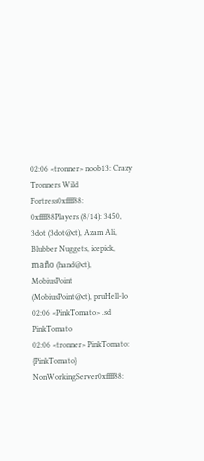02:06 <tronner> noob13: Crazy Tronners Wild Fortress0xffff88: 0xffff88Players (8/14): 3450, 3dot (3dot@ct), Azam Ali, Blubber Nuggets, icepick, maño (hand@ct), MobiusPoint (MobiusPoint@ct), pruHell-lo
02:06 <PinkTomato> .sd PinkTomato
02:06 <tronner> PinkTomato: {PinkTomato} NonWorkingServer0xffff88: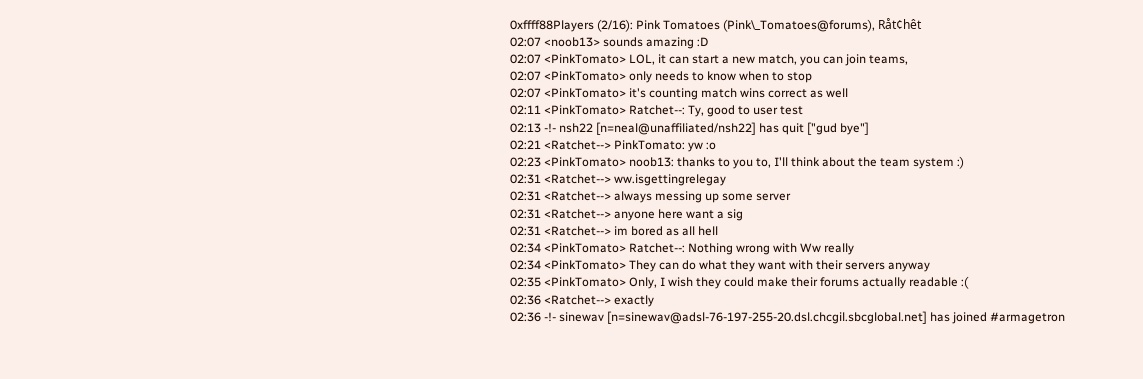0xffff88Players (2/16): Pink Tomatoes (Pink\_Tomatoes@forums), Råt¢hêt
02:07 <noob13> sounds amazing :D
02:07 <PinkTomato> LOL, it can start a new match, you can join teams,
02:07 <PinkTomato> only needs to know when to stop
02:07 <PinkTomato> it's counting match wins correct as well
02:11 <PinkTomato> Ratchet--: Ty, good to user test
02:13 -!- nsh22 [n=neal@unaffiliated/nsh22] has quit ["gud bye"]
02:21 <Ratchet--> PinkTomato: yw :o
02:23 <PinkTomato> noob13: thanks to you to, I'll think about the team system :)
02:31 <Ratchet--> ww.isgettingrelegay
02:31 <Ratchet--> always messing up some server
02:31 <Ratchet--> anyone here want a sig
02:31 <Ratchet--> im bored as all hell
02:34 <PinkTomato> Ratchet--: Nothing wrong with Ww really
02:34 <PinkTomato> They can do what they want with their servers anyway
02:35 <PinkTomato> Only, I wish they could make their forums actually readable :(
02:36 <Ratchet--> exactly
02:36 -!- sinewav [n=sinewav@adsl-76-197-255-20.dsl.chcgil.sbcglobal.net] has joined #armagetron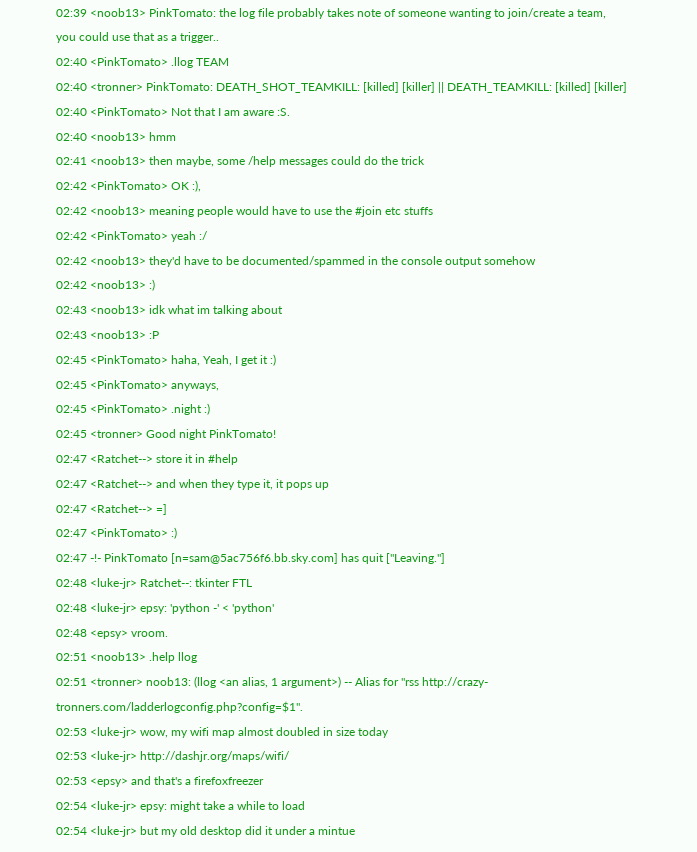02:39 <noob13> PinkTomato: the log file probably takes note of someone wanting to join/create a team, you could use that as a trigger..
02:40 <PinkTomato> .llog TEAM
02:40 <tronner> PinkTomato: DEATH_SHOT_TEAMKILL: [killed] [killer] || DEATH_TEAMKILL: [killed] [killer]
02:40 <PinkTomato> Not that I am aware :S.
02:40 <noob13> hmm
02:41 <noob13> then maybe, some /help messages could do the trick
02:42 <PinkTomato> OK :),
02:42 <noob13> meaning people would have to use the #join etc stuffs
02:42 <PinkTomato> yeah :/
02:42 <noob13> they'd have to be documented/spammed in the console output somehow
02:42 <noob13> :)
02:43 <noob13> idk what im talking about
02:43 <noob13> :P
02:45 <PinkTomato> haha, Yeah, I get it :)
02:45 <PinkTomato> anyways,
02:45 <PinkTomato> .night :)
02:45 <tronner> Good night PinkTomato!
02:47 <Ratchet--> store it in #help
02:47 <Ratchet--> and when they type it, it pops up
02:47 <Ratchet--> =]
02:47 <PinkTomato> :)
02:47 -!- PinkTomato [n=sam@5ac756f6.bb.sky.com] has quit ["Leaving."]
02:48 <luke-jr> Ratchet--: tkinter FTL
02:48 <luke-jr> epsy: 'python -' < 'python'
02:48 <epsy> vroom.
02:51 <noob13> .help llog
02:51 <tronner> noob13: (llog <an alias, 1 argument>) -- Alias for "rss http://crazy-tronners.com/ladderlogconfig.php?config=$1".
02:53 <luke-jr> wow, my wifi map almost doubled in size today
02:53 <luke-jr> http://dashjr.org/maps/wifi/
02:53 <epsy> and that's a firefoxfreezer
02:54 <luke-jr> epsy: might take a while to load
02:54 <luke-jr> but my old desktop did it under a mintue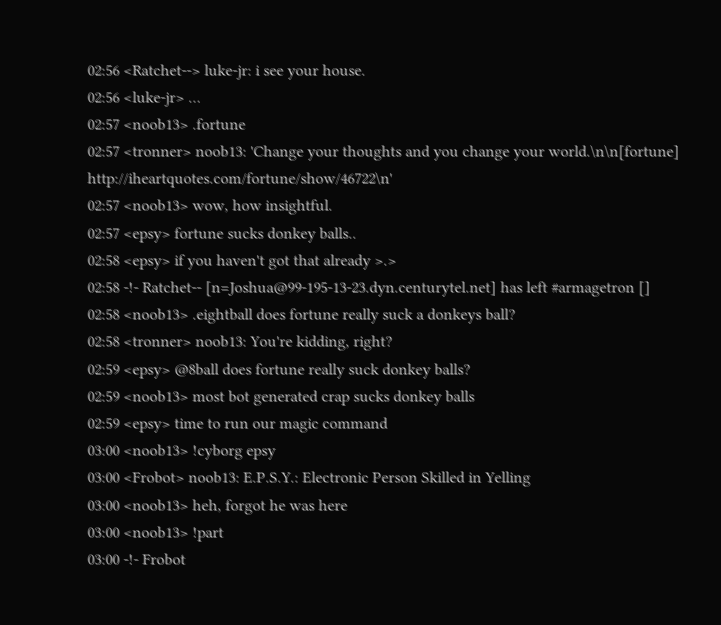02:56 <Ratchet--> luke-jr: i see your house.
02:56 <luke-jr> …
02:57 <noob13> .fortune
02:57 <tronner> noob13: 'Change your thoughts and you change your world.\n\n[fortune] http://iheartquotes.com/fortune/show/46722\n'
02:57 <noob13> wow, how insightful.
02:57 <epsy> fortune sucks donkey balls..
02:58 <epsy> if you haven't got that already >.>
02:58 -!- Ratchet-- [n=Joshua@99-195-13-23.dyn.centurytel.net] has left #armagetron []
02:58 <noob13> .eightball does fortune really suck a donkeys ball?
02:58 <tronner> noob13: You're kidding, right?
02:59 <epsy> @8ball does fortune really suck donkey balls?
02:59 <noob13> most bot generated crap sucks donkey balls
02:59 <epsy> time to run our magic command
03:00 <noob13> !cyborg epsy
03:00 <Frobot> noob13: E.P.S.Y.: Electronic Person Skilled in Yelling
03:00 <noob13> heh, forgot he was here
03:00 <noob13> !part
03:00 -!- Frobot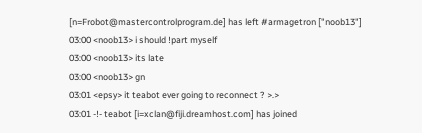[n=Frobot@mastercontrolprogram.de] has left #armagetron ["noob13"]
03:00 <noob13> i should !part myself
03:00 <noob13> its late
03:00 <noob13> gn
03:01 <epsy> it teabot ever going to reconnect ? >.>
03:01 -!- teabot [i=xclan@fiji.dreamhost.com] has joined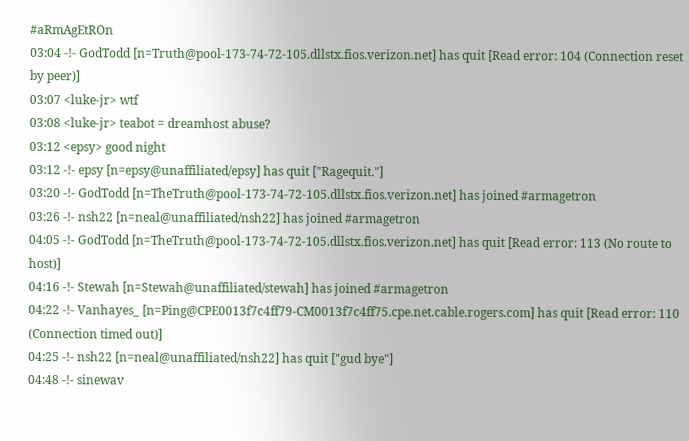#aRmAgEtROn
03:04 -!- GodTodd [n=Truth@pool-173-74-72-105.dllstx.fios.verizon.net] has quit [Read error: 104 (Connection reset by peer)]
03:07 <luke-jr> wtf
03:08 <luke-jr> teabot = dreamhost abuse?
03:12 <epsy> good night
03:12 -!- epsy [n=epsy@unaffiliated/epsy] has quit ["Ragequit."]
03:20 -!- GodTodd [n=TheTruth@pool-173-74-72-105.dllstx.fios.verizon.net] has joined #armagetron
03:26 -!- nsh22 [n=neal@unaffiliated/nsh22] has joined #armagetron
04:05 -!- GodTodd [n=TheTruth@pool-173-74-72-105.dllstx.fios.verizon.net] has quit [Read error: 113 (No route to host)]
04:16 -!- Stewah [n=Stewah@unaffiliated/stewah] has joined #armagetron
04:22 -!- Vanhayes_ [n=Ping@CPE0013f7c4ff79-CM0013f7c4ff75.cpe.net.cable.rogers.com] has quit [Read error: 110 (Connection timed out)]
04:25 -!- nsh22 [n=neal@unaffiliated/nsh22] has quit ["gud bye"]
04:48 -!- sinewav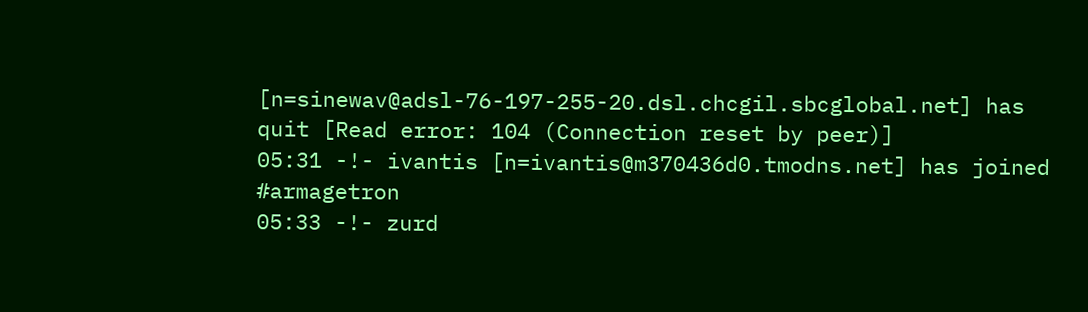[n=sinewav@adsl-76-197-255-20.dsl.chcgil.sbcglobal.net] has quit [Read error: 104 (Connection reset by peer)]
05:31 -!- ivantis [n=ivantis@m370436d0.tmodns.net] has joined #armagetron
05:33 -!- zurd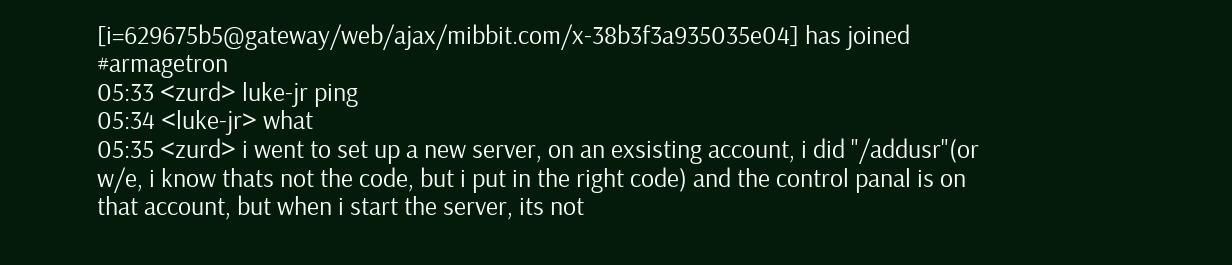[i=629675b5@gateway/web/ajax/mibbit.com/x-38b3f3a935035e04] has joined #armagetron
05:33 <zurd> luke-jr ping
05:34 <luke-jr> what
05:35 <zurd> i went to set up a new server, on an exsisting account, i did "/addusr"(or w/e, i know thats not the code, but i put in the right code) and the control panal is on that account, but when i start the server, its not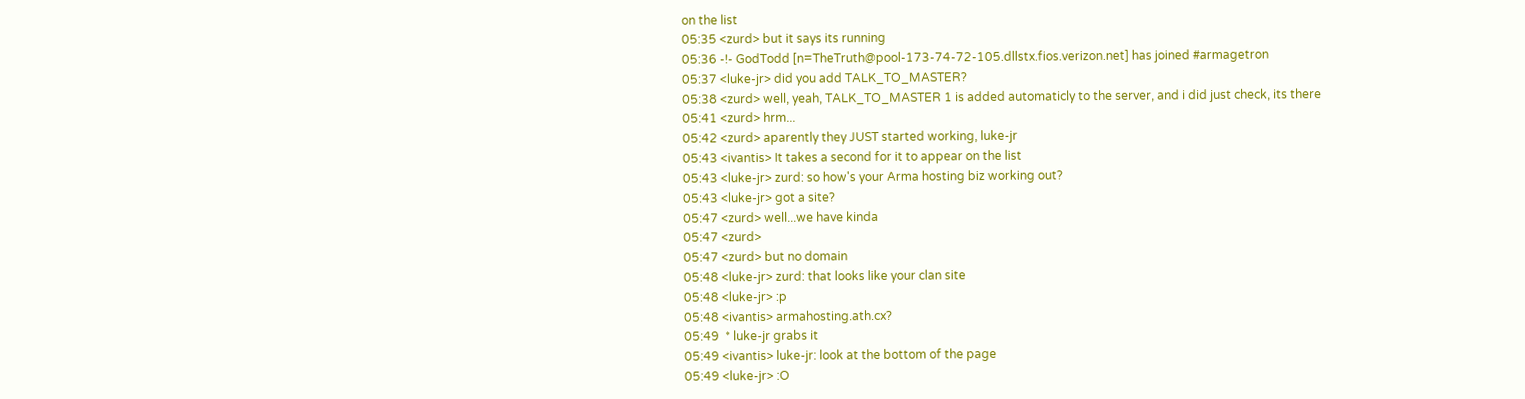on the list
05:35 <zurd> but it says its running
05:36 -!- GodTodd [n=TheTruth@pool-173-74-72-105.dllstx.fios.verizon.net] has joined #armagetron
05:37 <luke-jr> did you add TALK_TO_MASTER?
05:38 <zurd> well, yeah, TALK_TO_MASTER 1 is added automaticly to the server, and i did just check, its there
05:41 <zurd> hrm...
05:42 <zurd> aparently they JUST started working, luke-jr
05:43 <ivantis> It takes a second for it to appear on the list
05:43 <luke-jr> zurd: so how's your Arma hosting biz working out?
05:43 <luke-jr> got a site?
05:47 <zurd> well...we have kinda
05:47 <zurd>
05:47 <zurd> but no domain
05:48 <luke-jr> zurd: that looks like your clan site
05:48 <luke-jr> :p
05:48 <ivantis> armahosting.ath.cx?
05:49  * luke-jr grabs it
05:49 <ivantis> luke-jr: look at the bottom of the page
05:49 <luke-jr> :O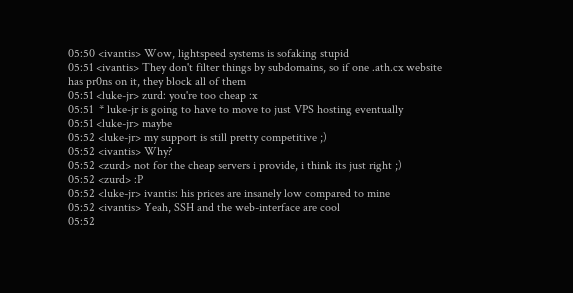05:50 <ivantis> Wow, lightspeed systems is sofaking stupid
05:51 <ivantis> They don't filter things by subdomains, so if one .ath.cx website has pr0ns on it, they block all of them
05:51 <luke-jr> zurd: you're too cheap :x
05:51  * luke-jr is going to have to move to just VPS hosting eventually
05:51 <luke-jr> maybe
05:52 <luke-jr> my support is still pretty competitive ;)
05:52 <ivantis> Why?
05:52 <zurd> not for the cheap servers i provide, i think its just right ;)
05:52 <zurd> :P
05:52 <luke-jr> ivantis: his prices are insanely low compared to mine
05:52 <ivantis> Yeah, SSH and the web-interface are cool
05:52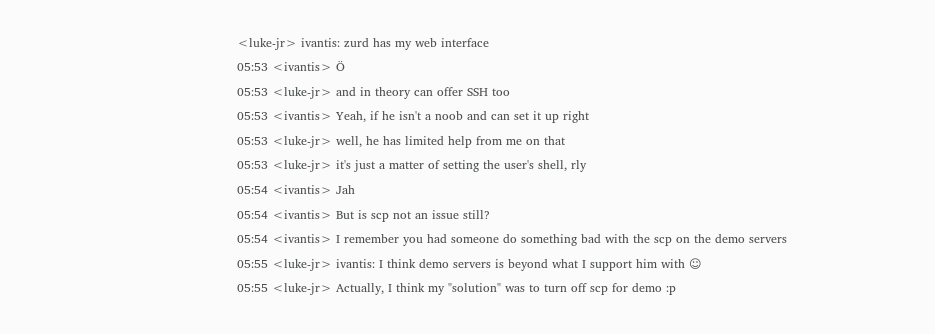<luke-jr> ivantis: zurd has my web interface
05:53 <ivantis> Ö
05:53 <luke-jr> and in theory can offer SSH too
05:53 <ivantis> Yeah, if he isn't a noob and can set it up right
05:53 <luke-jr> well, he has limited help from me on that
05:53 <luke-jr> it's just a matter of setting the user's shell, rly
05:54 <ivantis> Jah
05:54 <ivantis> But is scp not an issue still?
05:54 <ivantis> I remember you had someone do something bad with the scp on the demo servers
05:55 <luke-jr> ivantis: I think demo servers is beyond what I support him with ☺
05:55 <luke-jr> Actually, I think my "solution" was to turn off scp for demo :p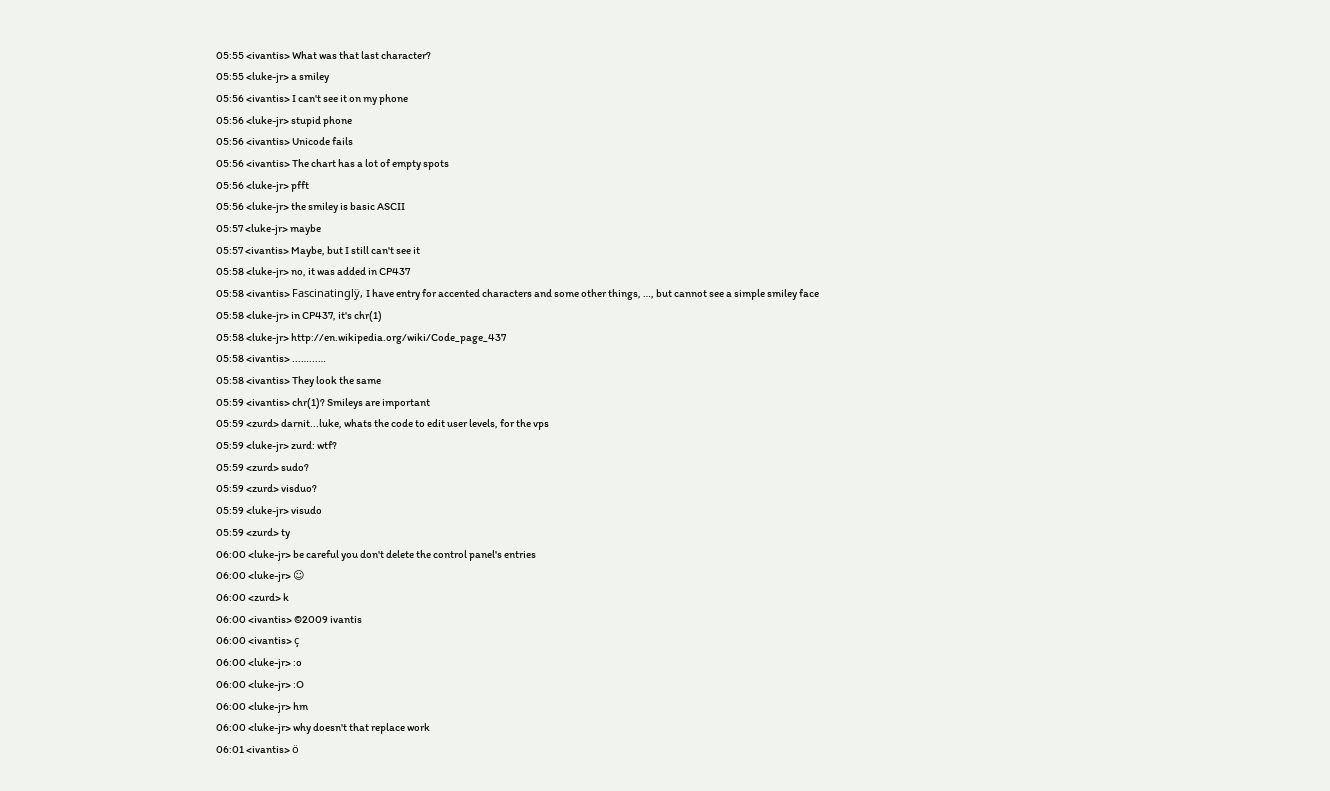05:55 <ivantis> What was that last character?
05:55 <luke-jr> a smiley
05:56 <ivantis> I can't see it on my phone
05:56 <luke-jr> stupid phone
05:56 <ivantis> Unicode fails
05:56 <ivantis> The chart has a lot of empty spots
05:56 <luke-jr> pfft
05:56 <luke-jr> the smiley is basic ASCII
05:57 <luke-jr> maybe
05:57 <ivantis> Maybe, but I still can't see it
05:58 <luke-jr> no, it was added in CP437
05:58 <ivantis> Fascinatinglÿ, I have entry for accented characters and some other things, …, but cannot see a simple smiley face
05:58 <luke-jr> in CP437, it's chr(1)
05:58 <luke-jr> http://en.wikipedia.org/wiki/Code_page_437
05:58 <ivantis> ...…...…
05:58 <ivantis> They look the same
05:59 <ivantis> chr(1)? Smileys are important
05:59 <zurd> darnit...luke, whats the code to edit user levels, for the vps
05:59 <luke-jr> zurd: wtf?
05:59 <zurd> sudo?
05:59 <zurd> visduo?
05:59 <luke-jr> visudo
05:59 <zurd> ty
06:00 <luke-jr> be careful you don't delete the control panel's entries
06:00 <luke-jr> ☺
06:00 <zurd> k
06:00 <ivantis> ©2009 ivantis
06:00 <ivantis> ç
06:00 <luke-jr> :o
06:00 <luke-jr> :O
06:00 <luke-jr> hm
06:00 <luke-jr> why doesn't that replace work
06:01 <ivantis> ö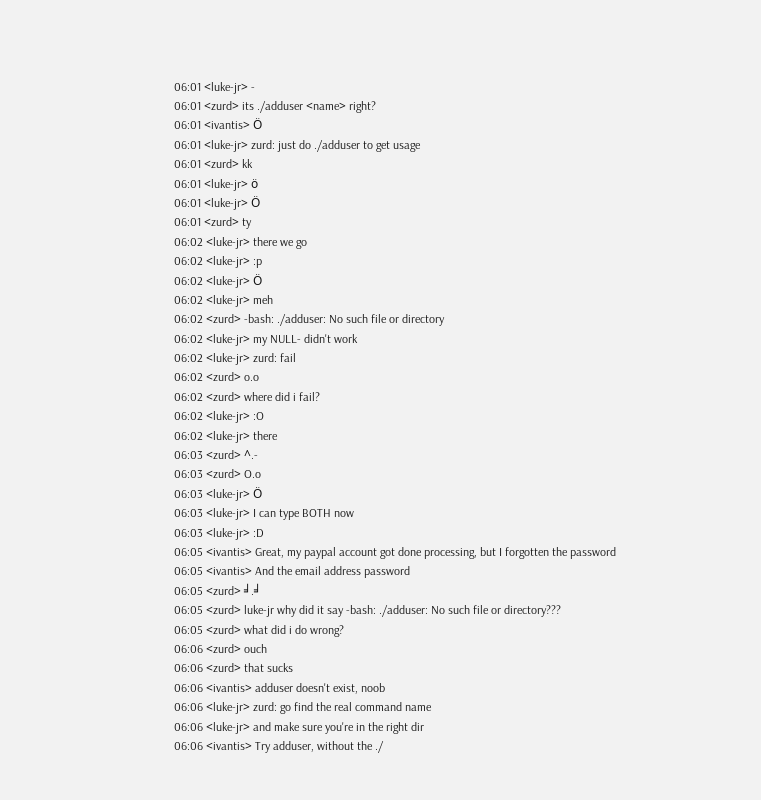06:01 <luke-jr> -
06:01 <zurd> its ./adduser <name> right?
06:01 <ivantis> Ö
06:01 <luke-jr> zurd: just do ./adduser to get usage
06:01 <zurd> kk
06:01 <luke-jr> ö
06:01 <luke-jr> Ö
06:01 <zurd> ty
06:02 <luke-jr> there we go
06:02 <luke-jr> :p
06:02 <luke-jr> Ö
06:02 <luke-jr> meh
06:02 <zurd> -bash: ./adduser: No such file or directory
06:02 <luke-jr> my NULL- didn't work
06:02 <luke-jr> zurd: fail
06:02 <zurd> o.o
06:02 <zurd> where did i fail?
06:02 <luke-jr> :O
06:02 <luke-jr> there
06:03 <zurd> ^.-
06:03 <zurd> O.o
06:03 <luke-jr> Ö
06:03 <luke-jr> I can type BOTH now
06:03 <luke-jr> :D
06:05 <ivantis> Great, my paypal account got done processing, but I forgotten the password
06:05 <ivantis> And the email address password
06:05 <zurd> ╛.╛
06:05 <zurd> luke-jr why did it say -bash: ./adduser: No such file or directory???
06:05 <zurd> what did i do wrong?
06:06 <zurd> ouch
06:06 <zurd> that sucks
06:06 <ivantis> adduser doesn't exist, noob
06:06 <luke-jr> zurd: go find the real command name
06:06 <luke-jr> and make sure you're in the right dir
06:06 <ivantis> Try adduser, without the ./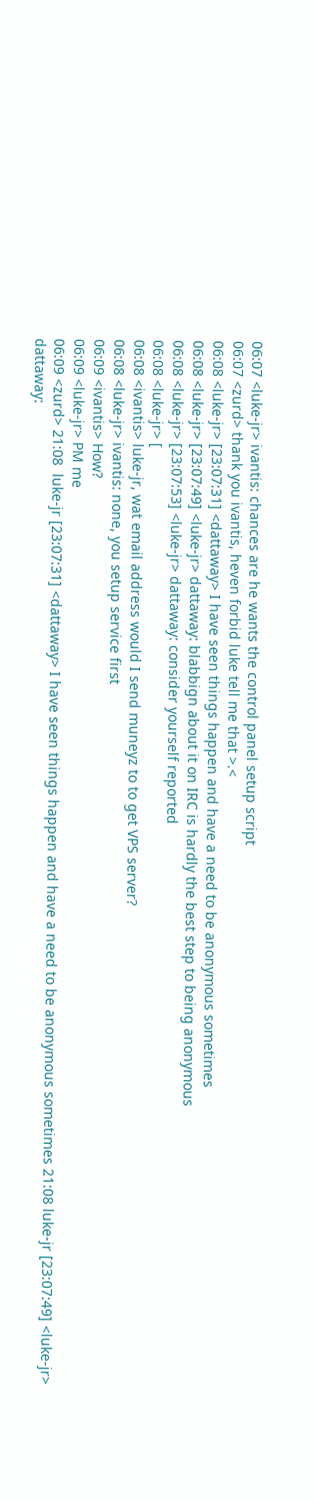06:07 <luke-jr> ivantis: chances are he wants the control panel setup script
06:07 <zurd> thank you ivantis, heven forbid luke tell me that >.<
06:08 <luke-jr> [23:07:31] <dattaway> I have seen things happen and have a need to be anonymous sometimes
06:08 <luke-jr> [23:07:49] <luke-jr> dattaway: blabbign about it on IRC is hardly the best step to being anonymous
06:08 <luke-jr> [23:07:53] <luke-jr> dattaway: consider yourself reported
06:08 <luke-jr> [
06:08 <ivantis> luke-jr, wat email address would I send muneyz to to get VPS server?
06:08 <luke-jr> ivantis: none, you setup service first
06:09 <ivantis> How?
06:09 <luke-jr> PM me
06:09 <zurd> 21:08  luke-jr [23:07:31] <dattaway> I have seen things happen and have a need to be anonymous sometimes 21:08 luke-jr [23:07:49] <luke-jr> dattaway: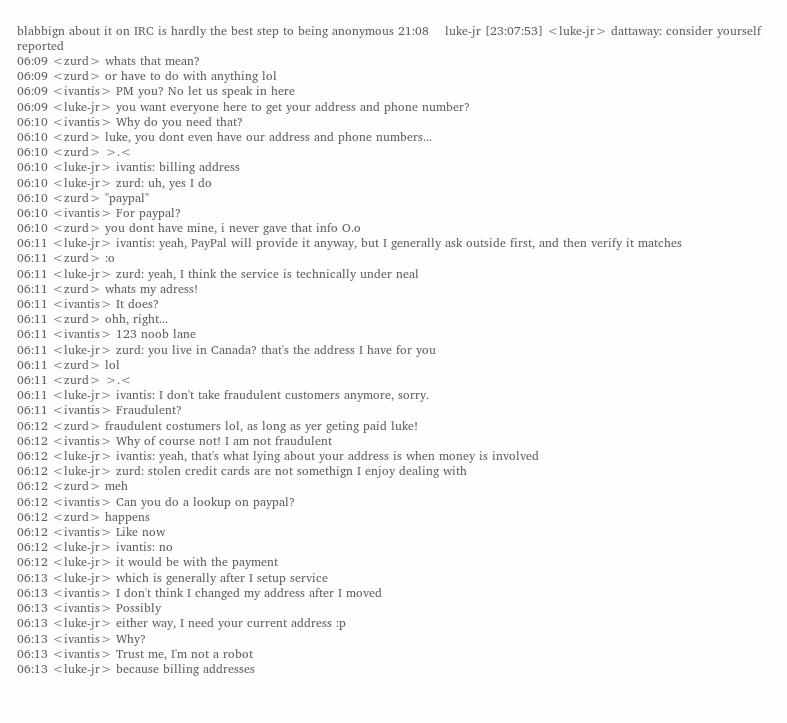blabbign about it on IRC is hardly the best step to being anonymous 21:08    luke-jr [23:07:53] <luke-jr> dattaway: consider yourself reported
06:09 <zurd> whats that mean?
06:09 <zurd> or have to do with anything lol
06:09 <ivantis> PM you? No let us speak in here
06:09 <luke-jr> you want everyone here to get your address and phone number?
06:10 <ivantis> Why do you need that?
06:10 <zurd> luke, you dont even have our address and phone numbers...
06:10 <zurd> >.<
06:10 <luke-jr> ivantis: billing address
06:10 <luke-jr> zurd: uh, yes I do
06:10 <zurd> "paypal"
06:10 <ivantis> For paypal?
06:10 <zurd> you dont have mine, i never gave that info O.o
06:11 <luke-jr> ivantis: yeah, PayPal will provide it anyway, but I generally ask outside first, and then verify it matches
06:11 <zurd> :o
06:11 <luke-jr> zurd: yeah, I think the service is technically under neal
06:11 <zurd> whats my adress!
06:11 <ivantis> It does?
06:11 <zurd> ohh, right...
06:11 <ivantis> 123 noob lane
06:11 <luke-jr> zurd: you live in Canada? that's the address I have for you
06:11 <zurd> lol
06:11 <zurd> >.<
06:11 <luke-jr> ivantis: I don't take fraudulent customers anymore, sorry.
06:11 <ivantis> Fraudulent?
06:12 <zurd> fraudulent costumers lol, as long as yer geting paid luke!
06:12 <ivantis> Why of course not! I am not fraudulent
06:12 <luke-jr> ivantis: yeah, that's what lying about your address is when money is involved
06:12 <luke-jr> zurd: stolen credit cards are not somethign I enjoy dealing with
06:12 <zurd> meh
06:12 <ivantis> Can you do a lookup on paypal?
06:12 <zurd> happens
06:12 <ivantis> Like now
06:12 <luke-jr> ivantis: no
06:12 <luke-jr> it would be with the payment
06:13 <luke-jr> which is generally after I setup service
06:13 <ivantis> I don't think I changed my address after I moved
06:13 <ivantis> Possibly
06:13 <luke-jr> either way, I need your current address :p
06:13 <ivantis> Why?
06:13 <ivantis> Trust me, I'm not a robot
06:13 <luke-jr> because billing addresses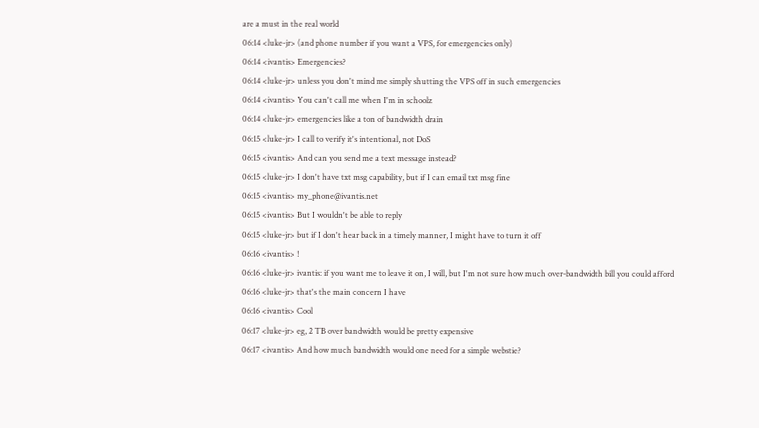are a must in the real world
06:14 <luke-jr> (and phone number if you want a VPS, for emergencies only)
06:14 <ivantis> Emergencies?
06:14 <luke-jr> unless you don't mind me simply shutting the VPS off in such emergencies
06:14 <ivantis> You can't call me when I'm in schoolz
06:14 <luke-jr> emergencies like a ton of bandwidth drain
06:15 <luke-jr> I call to verify it's intentional, not DoS
06:15 <ivantis> And can you send me a text message instead?
06:15 <luke-jr> I don't have txt msg capability, but if I can email txt msg fine
06:15 <ivantis> my_phone@ivantis.net
06:15 <ivantis> But I wouldn't be able to reply
06:15 <luke-jr> but if I don't hear back in a timely manner, I might have to turn it off
06:16 <ivantis> !
06:16 <luke-jr> ivantis: if you want me to leave it on, I will, but I'm not sure how much over-bandwidth bill you could afford
06:16 <luke-jr> that's the main concern I have
06:16 <ivantis> Cool
06:17 <luke-jr> eg, 2 TB over bandwidth would be pretty expensive
06:17 <ivantis> And how much bandwidth would one need for a simple webstie?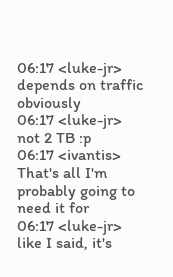06:17 <luke-jr> depends on traffic obviously
06:17 <luke-jr> not 2 TB :p
06:17 <ivantis> That's all I'm probably going to need it for
06:17 <luke-jr> like I said, it's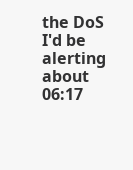the DoS I'd be alerting about
06:17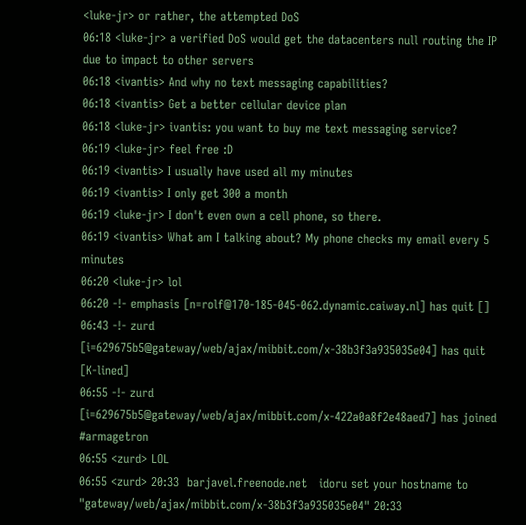<luke-jr> or rather, the attempted DoS
06:18 <luke-jr> a verified DoS would get the datacenters null routing the IP due to impact to other servers
06:18 <ivantis> And why no text messaging capabilities?
06:18 <ivantis> Get a better cellular device plan
06:18 <luke-jr> ivantis: you want to buy me text messaging service?
06:19 <luke-jr> feel free :D
06:19 <ivantis> I usually have used all my minutes
06:19 <ivantis> I only get 300 a month
06:19 <luke-jr> I don't even own a cell phone, so there.
06:19 <ivantis> What am I talking about? My phone checks my email every 5 minutes
06:20 <luke-jr> lol
06:20 -!- emphasis [n=rolf@170-185-045-062.dynamic.caiway.nl] has quit []
06:43 -!- zurd [i=629675b5@gateway/web/ajax/mibbit.com/x-38b3f3a935035e04] has quit [K-lined]
06:55 -!- zurd [i=629675b5@gateway/web/ajax/mibbit.com/x-422a0a8f2e48aed7] has joined #armagetron
06:55 <zurd> LOL
06:55 <zurd> 20:33  barjavel.freenode.net   idoru set your hostname to "gateway/web/ajax/mibbit.com/x-38b3f3a935035e04" 20:33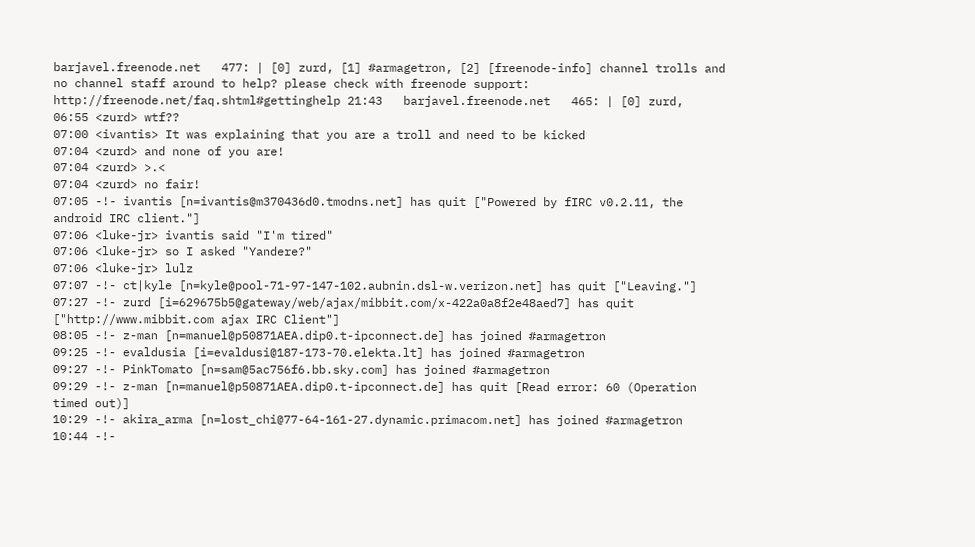barjavel.freenode.net   477: | [0] zurd, [1] #armagetron, [2] [freenode-info] channel trolls and no channel staff around to help? please check with freenode support: http://freenode.net/faq.shtml#gettinghelp 21:43   barjavel.freenode.net   465: | [0] zurd,
06:55 <zurd> wtf??
07:00 <ivantis> It was explaining that you are a troll and need to be kicked
07:04 <zurd> and none of you are!
07:04 <zurd> >.<
07:04 <zurd> no fair!
07:05 -!- ivantis [n=ivantis@m370436d0.tmodns.net] has quit ["Powered by fIRC v0.2.11, the android IRC client."]
07:06 <luke-jr> ivantis said "I'm tired"
07:06 <luke-jr> so I asked "Yandere?"
07:06 <luke-jr> lulz
07:07 -!- ct|kyle [n=kyle@pool-71-97-147-102.aubnin.dsl-w.verizon.net] has quit ["Leaving."]
07:27 -!- zurd [i=629675b5@gateway/web/ajax/mibbit.com/x-422a0a8f2e48aed7] has quit ["http://www.mibbit.com ajax IRC Client"]
08:05 -!- z-man [n=manuel@p50871AEA.dip0.t-ipconnect.de] has joined #armagetron
09:25 -!- evaldusia [i=evaldusi@187-173-70.elekta.lt] has joined #armagetron
09:27 -!- PinkTomato [n=sam@5ac756f6.bb.sky.com] has joined #armagetron
09:29 -!- z-man [n=manuel@p50871AEA.dip0.t-ipconnect.de] has quit [Read error: 60 (Operation timed out)]
10:29 -!- akira_arma [n=lost_chi@77-64-161-27.dynamic.primacom.net] has joined #armagetron
10:44 -!-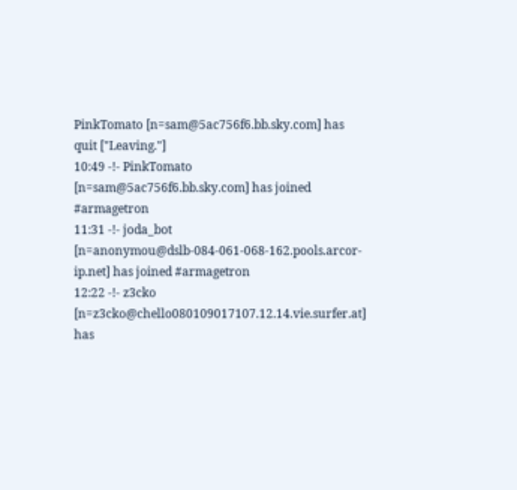PinkTomato [n=sam@5ac756f6.bb.sky.com] has quit ["Leaving."]
10:49 -!- PinkTomato [n=sam@5ac756f6.bb.sky.com] has joined #armagetron
11:31 -!- joda_bot [n=anonymou@dslb-084-061-068-162.pools.arcor-ip.net] has joined #armagetron
12:22 -!- z3cko [n=z3cko@chello080109017107.12.14.vie.surfer.at] has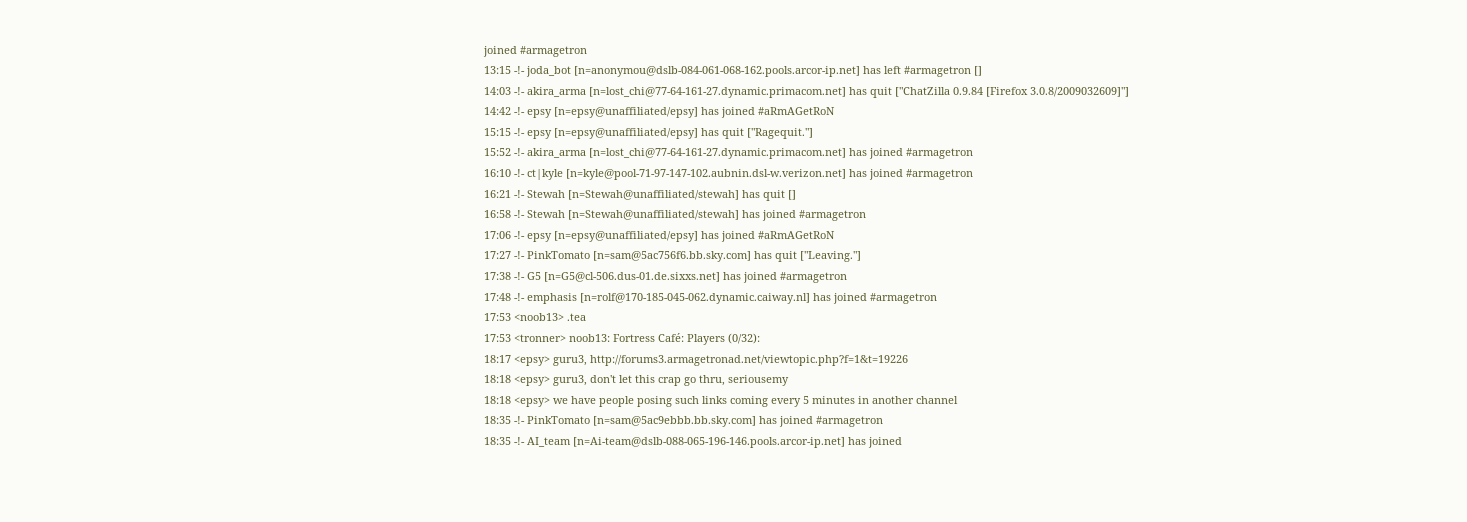joined #armagetron
13:15 -!- joda_bot [n=anonymou@dslb-084-061-068-162.pools.arcor-ip.net] has left #armagetron []
14:03 -!- akira_arma [n=lost_chi@77-64-161-27.dynamic.primacom.net] has quit ["ChatZilla 0.9.84 [Firefox 3.0.8/2009032609]"]
14:42 -!- epsy [n=epsy@unaffiliated/epsy] has joined #aRmAGetRoN
15:15 -!- epsy [n=epsy@unaffiliated/epsy] has quit ["Ragequit."]
15:52 -!- akira_arma [n=lost_chi@77-64-161-27.dynamic.primacom.net] has joined #armagetron
16:10 -!- ct|kyle [n=kyle@pool-71-97-147-102.aubnin.dsl-w.verizon.net] has joined #armagetron
16:21 -!- Stewah [n=Stewah@unaffiliated/stewah] has quit []
16:58 -!- Stewah [n=Stewah@unaffiliated/stewah] has joined #armagetron
17:06 -!- epsy [n=epsy@unaffiliated/epsy] has joined #aRmAGetRoN
17:27 -!- PinkTomato [n=sam@5ac756f6.bb.sky.com] has quit ["Leaving."]
17:38 -!- G5 [n=G5@cl-506.dus-01.de.sixxs.net] has joined #armagetron
17:48 -!- emphasis [n=rolf@170-185-045-062.dynamic.caiway.nl] has joined #armagetron
17:53 <noob13> .tea
17:53 <tronner> noob13: Fortress Café: Players (0/32):
18:17 <epsy> guru3, http://forums3.armagetronad.net/viewtopic.php?f=1&t=19226
18:18 <epsy> guru3, don't let this crap go thru, seriousemy
18:18 <epsy> we have people posing such links coming every 5 minutes in another channel
18:35 -!- PinkTomato [n=sam@5ac9ebbb.bb.sky.com] has joined #armagetron
18:35 -!- AI_team [n=Ai-team@dslb-088-065-196-146.pools.arcor-ip.net] has joined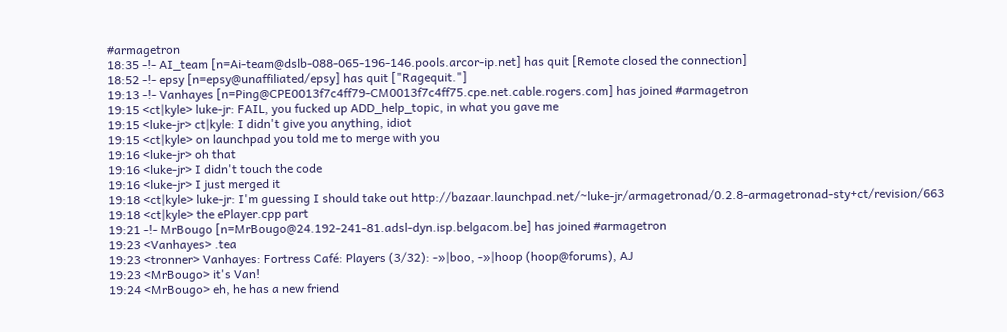#armagetron
18:35 -!- AI_team [n=Ai-team@dslb-088-065-196-146.pools.arcor-ip.net] has quit [Remote closed the connection]
18:52 -!- epsy [n=epsy@unaffiliated/epsy] has quit ["Ragequit."]
19:13 -!- Vanhayes [n=Ping@CPE0013f7c4ff79-CM0013f7c4ff75.cpe.net.cable.rogers.com] has joined #armagetron
19:15 <ct|kyle> luke-jr: FAIL, you fucked up ADD_help_topic, in what you gave me
19:15 <luke-jr> ct|kyle: I didn't give you anything, idiot
19:15 <ct|kyle> on launchpad you told me to merge with you
19:16 <luke-jr> oh that
19:16 <luke-jr> I didn't touch the code
19:16 <luke-jr> I just merged it
19:18 <ct|kyle> luke-jr: I'm guessing I should take out http://bazaar.launchpad.net/~luke-jr/armagetronad/0.2.8-armagetronad-sty+ct/revision/663
19:18 <ct|kyle> the ePlayer.cpp part
19:21 -!- MrBougo [n=MrBougo@24.192-241-81.adsl-dyn.isp.belgacom.be] has joined #armagetron
19:23 <Vanhayes> .tea
19:23 <tronner> Vanhayes: Fortress Café: Players (3/32): -»|boo, -»|hoop (hoop@forums), AJ
19:23 <MrBougo> it's Van!
19:24 <MrBougo> eh, he has a new friend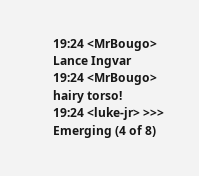19:24 <MrBougo> Lance Ingvar
19:24 <MrBougo> hairy torso!
19:24 <luke-jr> >>> Emerging (4 of 8)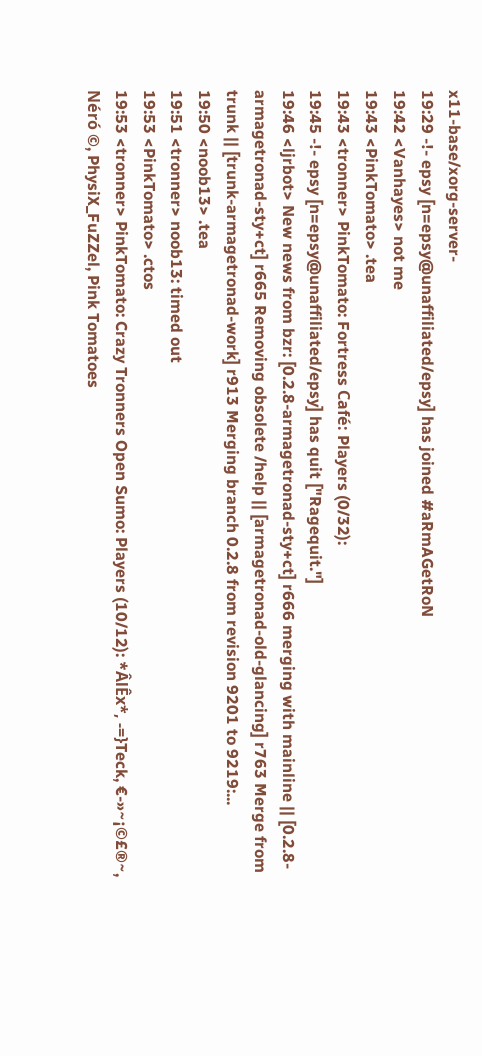x11-base/xorg-server-
19:29 -!- epsy [n=epsy@unaffiliated/epsy] has joined #aRmAGetRoN
19:42 <Vanhayes> not me
19:43 <PinkTomato> .tea
19:43 <tronner> PinkTomato: Fortress Café: Players (0/32):
19:45 -!- epsy [n=epsy@unaffiliated/epsy] has quit ["Ragequit."]
19:46 <ljrbot> New news from bzr: [0.2.8-armagetronad-sty+ct] r666 merging with mainline || [0.2.8-armagetronad-sty+ct] r665 Removing obsolete /help || [armagetronad-old-glancing] r763 Merge from trunk || [trunk-armagetronad-work] r913 Merging branch 0.2.8 from revision 9201 to 9219:...
19:50 <noob13> .tea
19:51 <tronner> noob13: timed out
19:53 <PinkTomato> .ctos
19:53 <tronner> PinkTomato: Crazy Tronners Open Sumo: Players (10/12): *ÂlÊx*, -=}Teck, €-»~¡©£®~, Néró ©, PhysiX_FuZZel, Pink Tomatoes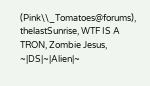(Pink\\_Tomatoes@forums), thelastSunrise, WTF IS A TRON, Zombie Jesus, ~|DS|~|Alien|~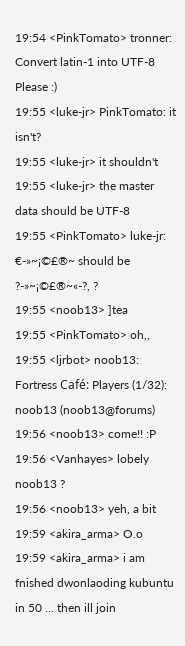19:54 <PinkTomato> tronner: Convert latin-1 into UTF-8 Please :)
19:55 <luke-jr> PinkTomato: it isn't?
19:55 <luke-jr> it shouldn't
19:55 <luke-jr> the master data should be UTF-8
19:55 <PinkTomato> luke-jr: €-»~¡©£®~ should be ?-»~¡©£®~«-?, ?
19:55 <noob13> ]tea
19:55 <PinkTomato> oh,,
19:55 <ljrbot> noob13: Fortress Café: Players (1/32): noob13 (noob13@forums)
19:56 <noob13> come!! :P
19:56 <Vanhayes> lobely noob13 ?
19:56 <noob13> yeh, a bit
19:59 <akira_arma> O.o
19:59 <akira_arma> i am fnished dwonlaoding kubuntu in 50 ... then ill join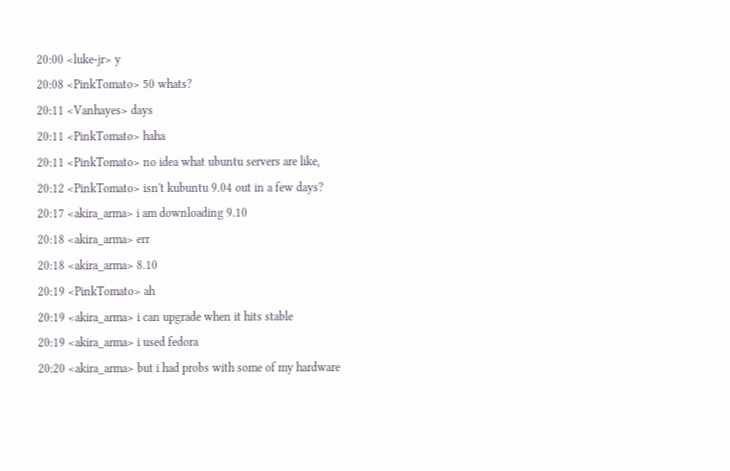20:00 <luke-jr> y
20:08 <PinkTomato> 50 whats?
20:11 <Vanhayes> days
20:11 <PinkTomato> haha
20:11 <PinkTomato> no idea what ubuntu servers are like,
20:12 <PinkTomato> isn't kubuntu 9.04 out in a few days?
20:17 <akira_arma> i am downloading 9.10
20:18 <akira_arma> err
20:18 <akira_arma> 8.10
20:19 <PinkTomato> ah
20:19 <akira_arma> i can upgrade when it hits stable
20:19 <akira_arma> i used fedora
20:20 <akira_arma> but i had probs with some of my hardware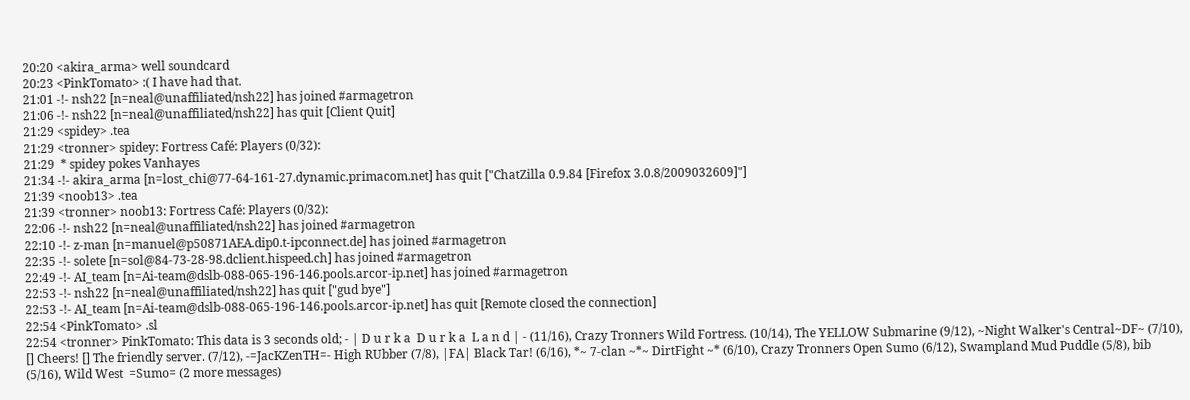20:20 <akira_arma> well soundcard
20:23 <PinkTomato> :( I have had that.
21:01 -!- nsh22 [n=neal@unaffiliated/nsh22] has joined #armagetron
21:06 -!- nsh22 [n=neal@unaffiliated/nsh22] has quit [Client Quit]
21:29 <spidey> .tea
21:29 <tronner> spidey: Fortress Café: Players (0/32):
21:29  * spidey pokes Vanhayes
21:34 -!- akira_arma [n=lost_chi@77-64-161-27.dynamic.primacom.net] has quit ["ChatZilla 0.9.84 [Firefox 3.0.8/2009032609]"]
21:39 <noob13> .tea
21:39 <tronner> noob13: Fortress Café: Players (0/32):
22:06 -!- nsh22 [n=neal@unaffiliated/nsh22] has joined #armagetron
22:10 -!- z-man [n=manuel@p50871AEA.dip0.t-ipconnect.de] has joined #armagetron
22:35 -!- solete [n=sol@84-73-28-98.dclient.hispeed.ch] has joined #armagetron
22:49 -!- AI_team [n=Ai-team@dslb-088-065-196-146.pools.arcor-ip.net] has joined #armagetron
22:53 -!- nsh22 [n=neal@unaffiliated/nsh22] has quit ["gud bye"]
22:53 -!- AI_team [n=Ai-team@dslb-088-065-196-146.pools.arcor-ip.net] has quit [Remote closed the connection]
22:54 <PinkTomato> .sl
22:54 <tronner> PinkTomato: This data is 3 seconds old; - | D u r k a  D u r k a  L a n d | - (11/16), Crazy Tronners Wild Fortress. (10/14), The YELLOW Submarine (9/12), ~Night Walker's Central~DF~ (7/10), [] Cheers! [] The friendly server. (7/12), -=JacKZenTH=- High RUbber (7/8), |FA| Black Tar! (6/16), *~ 7-clan ~*~ DirtFight ~* (6/10), Crazy Tronners Open Sumo (6/12), Swampland Mud Puddle (5/8), bib (5/16), Wild West  =Sumo= (2 more messages)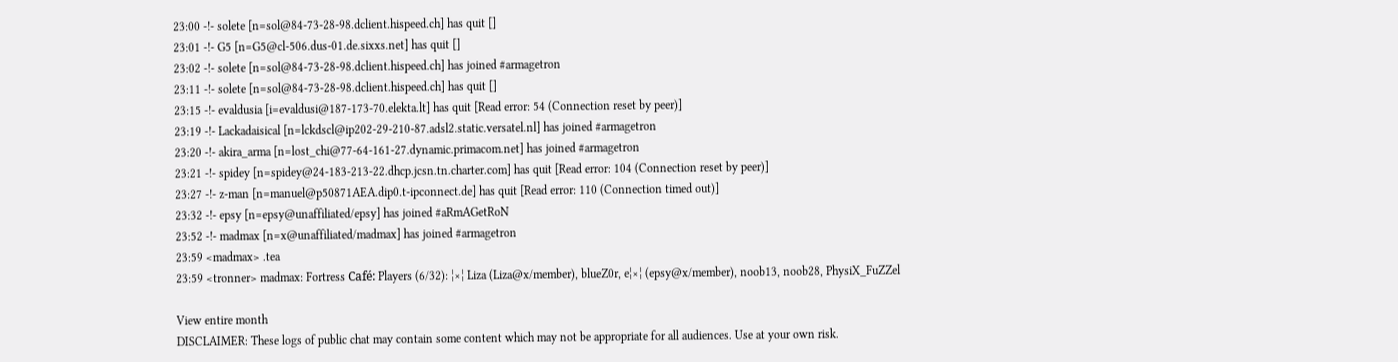23:00 -!- solete [n=sol@84-73-28-98.dclient.hispeed.ch] has quit []
23:01 -!- G5 [n=G5@cl-506.dus-01.de.sixxs.net] has quit []
23:02 -!- solete [n=sol@84-73-28-98.dclient.hispeed.ch] has joined #armagetron
23:11 -!- solete [n=sol@84-73-28-98.dclient.hispeed.ch] has quit []
23:15 -!- evaldusia [i=evaldusi@187-173-70.elekta.lt] has quit [Read error: 54 (Connection reset by peer)]
23:19 -!- Lackadaisical [n=lckdscl@ip202-29-210-87.adsl2.static.versatel.nl] has joined #armagetron
23:20 -!- akira_arma [n=lost_chi@77-64-161-27.dynamic.primacom.net] has joined #armagetron
23:21 -!- spidey [n=spidey@24-183-213-22.dhcp.jcsn.tn.charter.com] has quit [Read error: 104 (Connection reset by peer)]
23:27 -!- z-man [n=manuel@p50871AEA.dip0.t-ipconnect.de] has quit [Read error: 110 (Connection timed out)]
23:32 -!- epsy [n=epsy@unaffiliated/epsy] has joined #aRmAGetRoN
23:52 -!- madmax [n=x@unaffiliated/madmax] has joined #armagetron
23:59 <madmax> .tea
23:59 <tronner> madmax: Fortress Café: Players (6/32): ¦×¦ Liza (Liza@x/member), blueZ0r, e¦×¦ (epsy@x/member), noob13, noob28, PhysiX_FuZZel

View entire month
DISCLAIMER: These logs of public chat may contain some content which may not be appropriate for all audiences. Use at your own risk.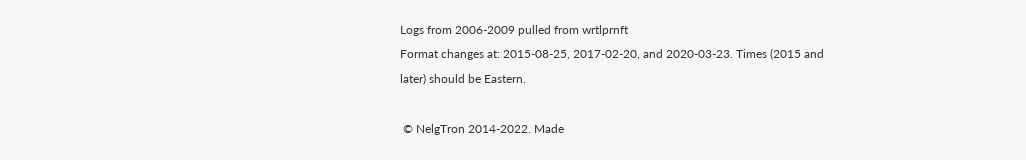Logs from 2006-2009 pulled from wrtlprnft
Format changes at: 2015-08-25, 2017-02-20, and 2020-03-23. Times (2015 and later) should be Eastern.

 © NelgTron 2014-2022. Made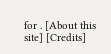for . [About this site] [Credits]